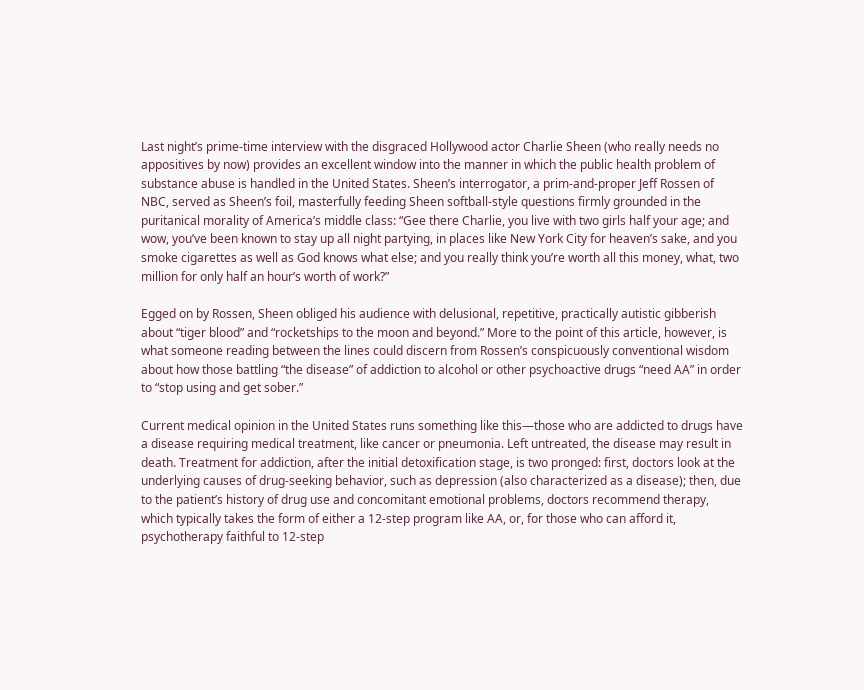Last night’s prime-time interview with the disgraced Hollywood actor Charlie Sheen (who really needs no appositives by now) provides an excellent window into the manner in which the public health problem of substance abuse is handled in the United States. Sheen’s interrogator, a prim-and-proper Jeff Rossen of NBC, served as Sheen’s foil, masterfully feeding Sheen softball-style questions firmly grounded in the puritanical morality of America’s middle class: “Gee there Charlie, you live with two girls half your age; and wow, you’ve been known to stay up all night partying, in places like New York City for heaven’s sake, and you smoke cigarettes as well as God knows what else; and you really think you’re worth all this money, what, two million for only half an hour’s worth of work?”

Egged on by Rossen, Sheen obliged his audience with delusional, repetitive, practically autistic gibberish about “tiger blood” and “rocketships to the moon and beyond.” More to the point of this article, however, is what someone reading between the lines could discern from Rossen’s conspicuously conventional wisdom about how those battling “the disease” of addiction to alcohol or other psychoactive drugs “need AA” in order to “stop using and get sober.”

Current medical opinion in the United States runs something like this—those who are addicted to drugs have a disease requiring medical treatment, like cancer or pneumonia. Left untreated, the disease may result in death. Treatment for addiction, after the initial detoxification stage, is two pronged: first, doctors look at the underlying causes of drug-seeking behavior, such as depression (also characterized as a disease); then, due to the patient’s history of drug use and concomitant emotional problems, doctors recommend therapy, which typically takes the form of either a 12-step program like AA, or, for those who can afford it, psychotherapy faithful to 12-step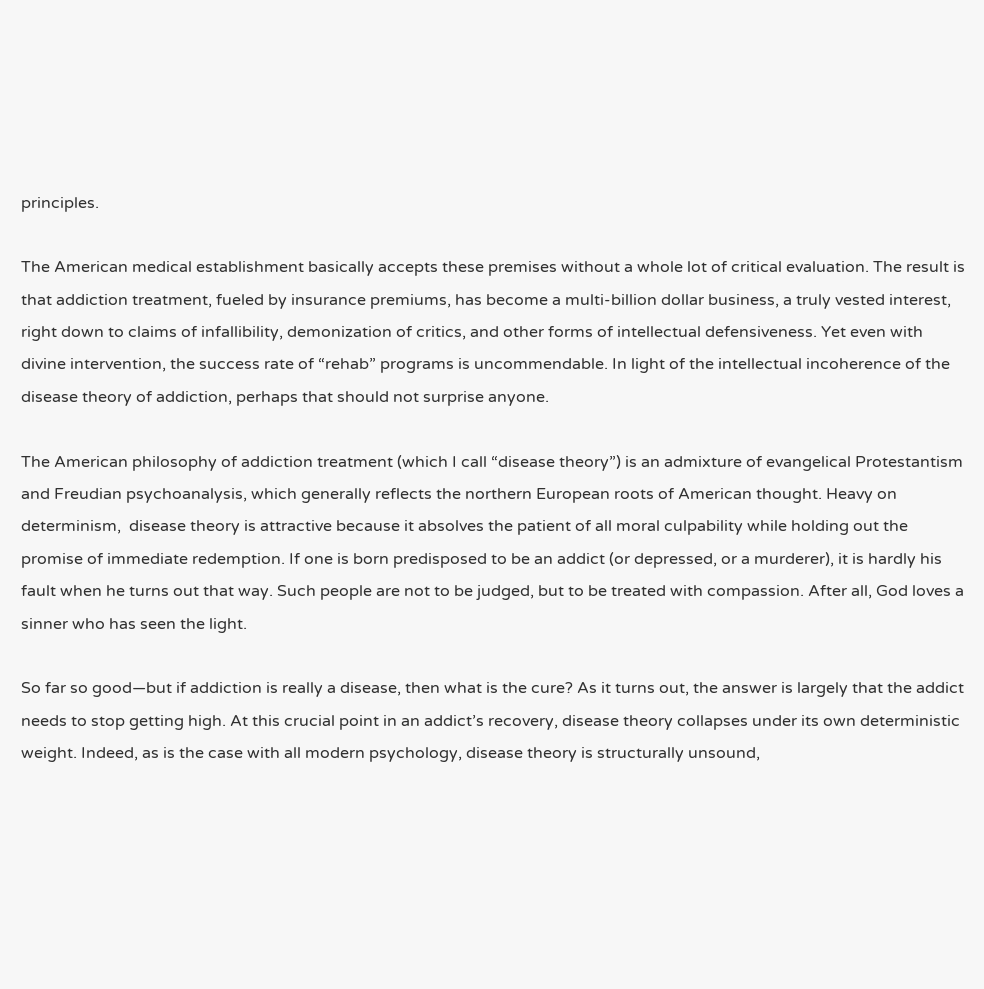principles.

The American medical establishment basically accepts these premises without a whole lot of critical evaluation. The result is that addiction treatment, fueled by insurance premiums, has become a multi-billion dollar business, a truly vested interest, right down to claims of infallibility, demonization of critics, and other forms of intellectual defensiveness. Yet even with divine intervention, the success rate of “rehab” programs is uncommendable. In light of the intellectual incoherence of the disease theory of addiction, perhaps that should not surprise anyone.

The American philosophy of addiction treatment (which I call “disease theory”) is an admixture of evangelical Protestantism and Freudian psychoanalysis, which generally reflects the northern European roots of American thought. Heavy on determinism,  disease theory is attractive because it absolves the patient of all moral culpability while holding out the promise of immediate redemption. If one is born predisposed to be an addict (or depressed, or a murderer), it is hardly his fault when he turns out that way. Such people are not to be judged, but to be treated with compassion. After all, God loves a sinner who has seen the light.

So far so good—but if addiction is really a disease, then what is the cure? As it turns out, the answer is largely that the addict needs to stop getting high. At this crucial point in an addict’s recovery, disease theory collapses under its own deterministic weight. Indeed, as is the case with all modern psychology, disease theory is structurally unsound,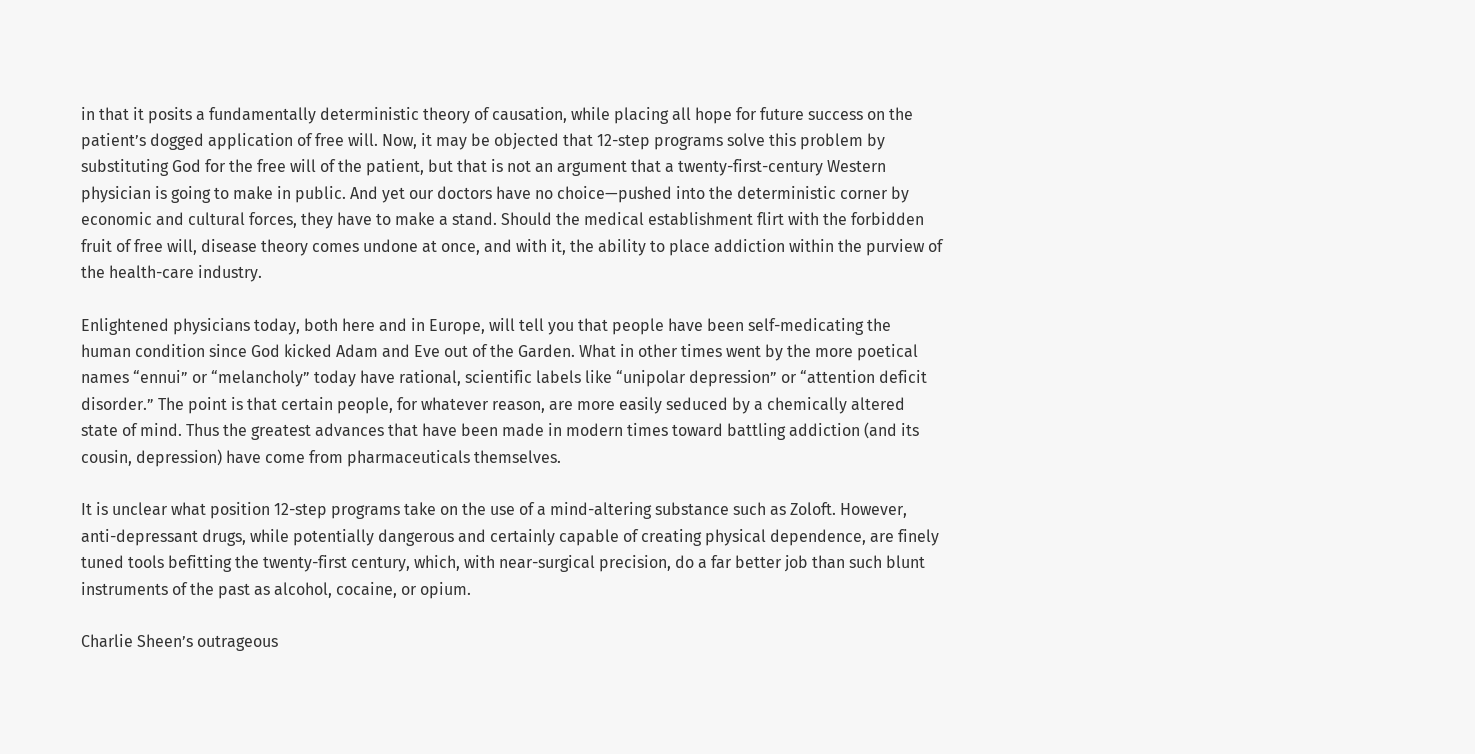in that it posits a fundamentally deterministic theory of causation, while placing all hope for future success on the patient’s dogged application of free will. Now, it may be objected that 12-step programs solve this problem by substituting God for the free will of the patient, but that is not an argument that a twenty-first-century Western physician is going to make in public. And yet our doctors have no choice—pushed into the deterministic corner by economic and cultural forces, they have to make a stand. Should the medical establishment flirt with the forbidden fruit of free will, disease theory comes undone at once, and with it, the ability to place addiction within the purview of the health-care industry.

Enlightened physicians today, both here and in Europe, will tell you that people have been self-medicating the human condition since God kicked Adam and Eve out of the Garden. What in other times went by the more poetical names “ennui” or “melancholy” today have rational, scientific labels like “unipolar depression” or “attention deficit disorder.” The point is that certain people, for whatever reason, are more easily seduced by a chemically altered state of mind. Thus the greatest advances that have been made in modern times toward battling addiction (and its cousin, depression) have come from pharmaceuticals themselves.

It is unclear what position 12-step programs take on the use of a mind-altering substance such as Zoloft. However, anti-depressant drugs, while potentially dangerous and certainly capable of creating physical dependence, are finely tuned tools befitting the twenty-first century, which, with near-surgical precision, do a far better job than such blunt instruments of the past as alcohol, cocaine, or opium.

Charlie Sheen’s outrageous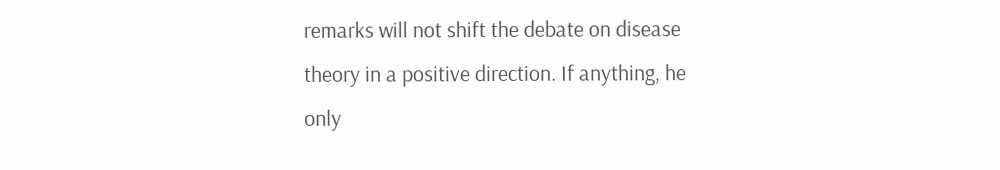remarks will not shift the debate on disease theory in a positive direction. If anything, he only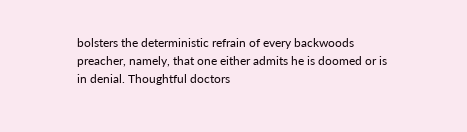bolsters the deterministic refrain of every backwoods preacher, namely, that one either admits he is doomed or is in denial. Thoughtful doctors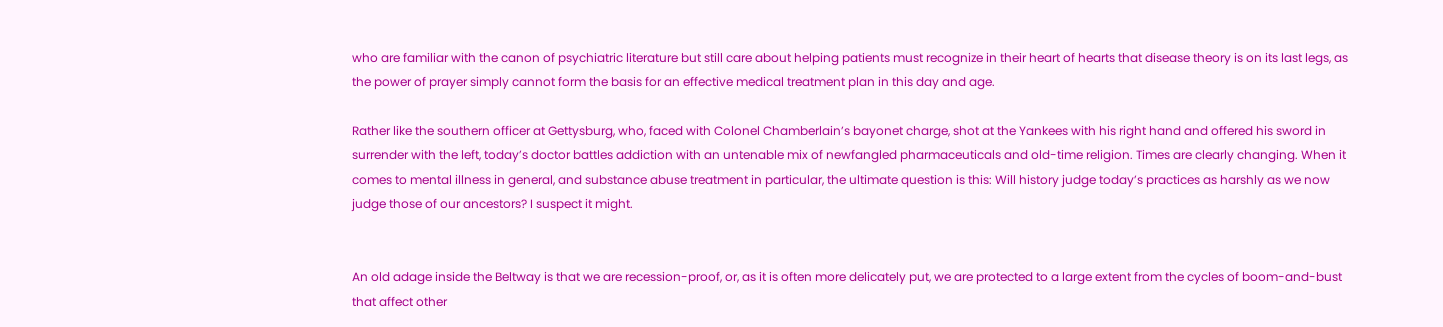who are familiar with the canon of psychiatric literature but still care about helping patients must recognize in their heart of hearts that disease theory is on its last legs, as the power of prayer simply cannot form the basis for an effective medical treatment plan in this day and age.

Rather like the southern officer at Gettysburg, who, faced with Colonel Chamberlain’s bayonet charge, shot at the Yankees with his right hand and offered his sword in surrender with the left, today’s doctor battles addiction with an untenable mix of newfangled pharmaceuticals and old-time religion. Times are clearly changing. When it comes to mental illness in general, and substance abuse treatment in particular, the ultimate question is this: Will history judge today’s practices as harshly as we now judge those of our ancestors? I suspect it might.


An old adage inside the Beltway is that we are recession-proof, or, as it is often more delicately put, we are protected to a large extent from the cycles of boom-and-bust that affect other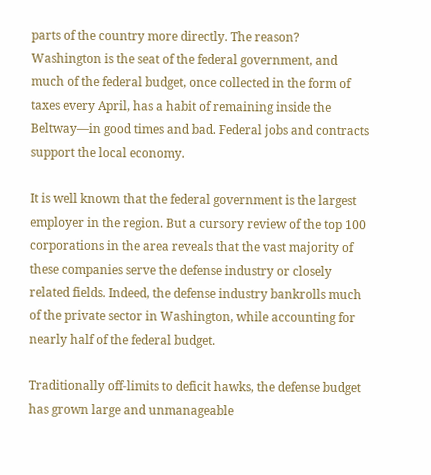parts of the country more directly. The reason? Washington is the seat of the federal government, and much of the federal budget, once collected in the form of taxes every April, has a habit of remaining inside the Beltway—in good times and bad. Federal jobs and contracts support the local economy.

It is well known that the federal government is the largest employer in the region. But a cursory review of the top 100 corporations in the area reveals that the vast majority of these companies serve the defense industry or closely related fields. Indeed, the defense industry bankrolls much of the private sector in Washington, while accounting for nearly half of the federal budget.

Traditionally off-limits to deficit hawks, the defense budget has grown large and unmanageable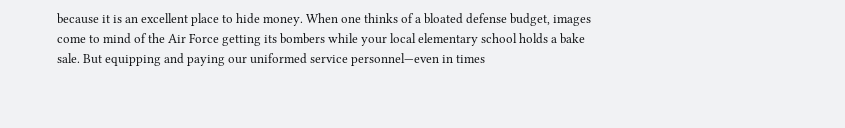because it is an excellent place to hide money. When one thinks of a bloated defense budget, images come to mind of the Air Force getting its bombers while your local elementary school holds a bake sale. But equipping and paying our uniformed service personnel—even in times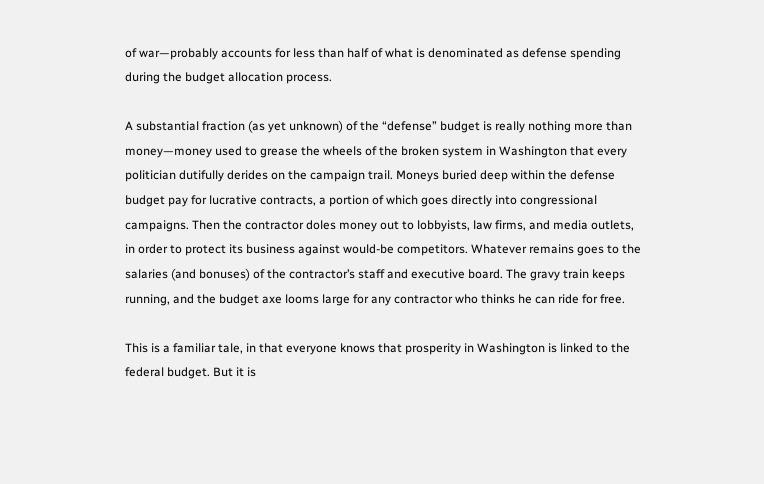of war—probably accounts for less than half of what is denominated as defense spending during the budget allocation process.

A substantial fraction (as yet unknown) of the “defense” budget is really nothing more than money—money used to grease the wheels of the broken system in Washington that every politician dutifully derides on the campaign trail. Moneys buried deep within the defense budget pay for lucrative contracts, a portion of which goes directly into congressional campaigns. Then the contractor doles money out to lobbyists, law firms, and media outlets, in order to protect its business against would-be competitors. Whatever remains goes to the salaries (and bonuses) of the contractor’s staff and executive board. The gravy train keeps running, and the budget axe looms large for any contractor who thinks he can ride for free.

This is a familiar tale, in that everyone knows that prosperity in Washington is linked to the federal budget. But it is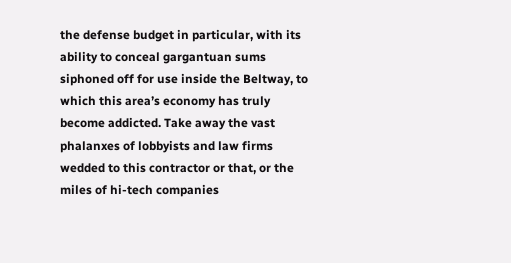the defense budget in particular, with its ability to conceal gargantuan sums siphoned off for use inside the Beltway, to which this area’s economy has truly become addicted. Take away the vast phalanxes of lobbyists and law firms wedded to this contractor or that, or the miles of hi-tech companies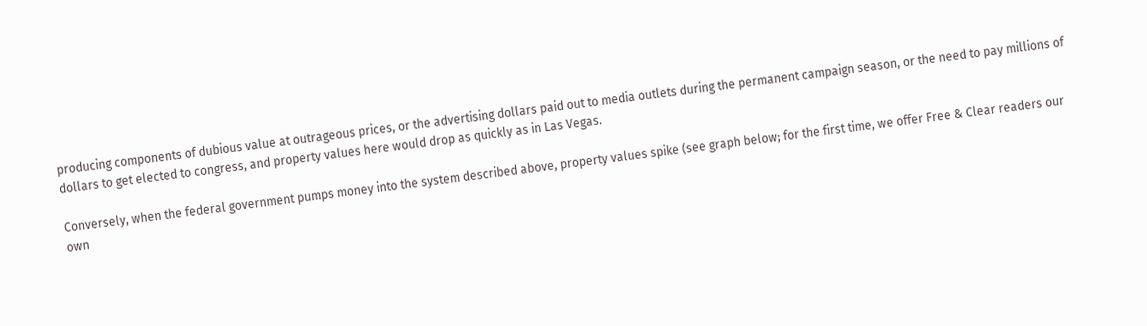producing components of dubious value at outrageous prices, or the advertising dollars paid out to media outlets during the permanent campaign season, or the need to pay millions of dollars to get elected to congress, and property values here would drop as quickly as in Las Vegas.

Conversely, when the federal government pumps money into the system described above, property values spike (see graph below; for the first time, we offer Free & Clear readers our own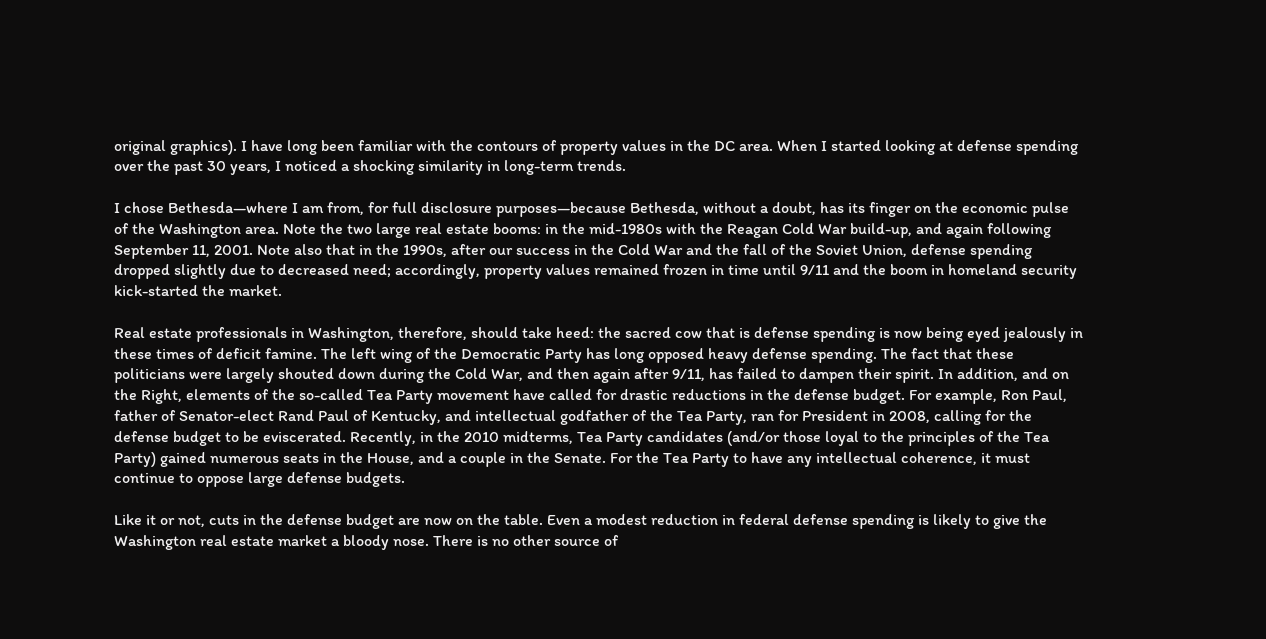original graphics). I have long been familiar with the contours of property values in the DC area. When I started looking at defense spending over the past 30 years, I noticed a shocking similarity in long-term trends.

I chose Bethesda—where I am from, for full disclosure purposes—because Bethesda, without a doubt, has its finger on the economic pulse of the Washington area. Note the two large real estate booms: in the mid-1980s with the Reagan Cold War build-up, and again following September 11, 2001. Note also that in the 1990s, after our success in the Cold War and the fall of the Soviet Union, defense spending dropped slightly due to decreased need; accordingly, property values remained frozen in time until 9/11 and the boom in homeland security  kick-started the market.

Real estate professionals in Washington, therefore, should take heed: the sacred cow that is defense spending is now being eyed jealously in these times of deficit famine. The left wing of the Democratic Party has long opposed heavy defense spending. The fact that these politicians were largely shouted down during the Cold War, and then again after 9/11, has failed to dampen their spirit. In addition, and on the Right, elements of the so-called Tea Party movement have called for drastic reductions in the defense budget. For example, Ron Paul, father of Senator-elect Rand Paul of Kentucky, and intellectual godfather of the Tea Party, ran for President in 2008, calling for the defense budget to be eviscerated. Recently, in the 2010 midterms, Tea Party candidates (and/or those loyal to the principles of the Tea Party) gained numerous seats in the House, and a couple in the Senate. For the Tea Party to have any intellectual coherence, it must continue to oppose large defense budgets.

Like it or not, cuts in the defense budget are now on the table. Even a modest reduction in federal defense spending is likely to give the Washington real estate market a bloody nose. There is no other source of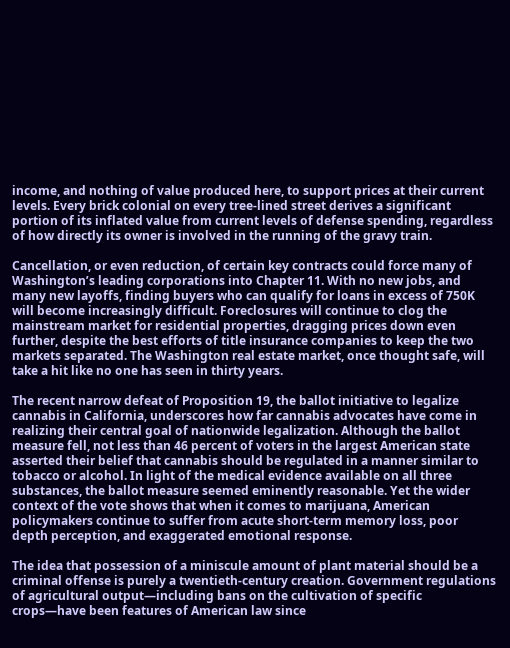income, and nothing of value produced here, to support prices at their current levels. Every brick colonial on every tree-lined street derives a significant portion of its inflated value from current levels of defense spending, regardless of how directly its owner is involved in the running of the gravy train.

Cancellation, or even reduction, of certain key contracts could force many of Washington’s leading corporations into Chapter 11. With no new jobs, and many new layoffs, finding buyers who can qualify for loans in excess of 750K will become increasingly difficult. Foreclosures will continue to clog the mainstream market for residential properties, dragging prices down even further, despite the best efforts of title insurance companies to keep the two markets separated. The Washington real estate market, once thought safe, will take a hit like no one has seen in thirty years.

The recent narrow defeat of Proposition 19, the ballot initiative to legalize cannabis in California, underscores how far cannabis advocates have come in realizing their central goal of nationwide legalization. Although the ballot measure fell, not less than 46 percent of voters in the largest American state asserted their belief that cannabis should be regulated in a manner similar to tobacco or alcohol. In light of the medical evidence available on all three substances, the ballot measure seemed eminently reasonable. Yet the wider context of the vote shows that when it comes to marijuana, American policymakers continue to suffer from acute short-term memory loss, poor depth perception, and exaggerated emotional response.

The idea that possession of a miniscule amount of plant material should be a criminal offense is purely a twentieth-century creation. Government regulations of agricultural output—including bans on the cultivation of specific crops—have been features of American law since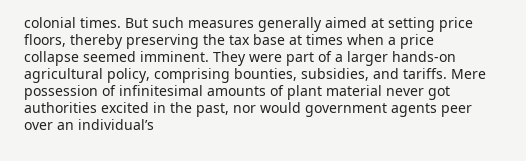colonial times. But such measures generally aimed at setting price floors, thereby preserving the tax base at times when a price collapse seemed imminent. They were part of a larger hands-on agricultural policy, comprising bounties, subsidies, and tariffs. Mere possession of infinitesimal amounts of plant material never got authorities excited in the past, nor would government agents peer over an individual’s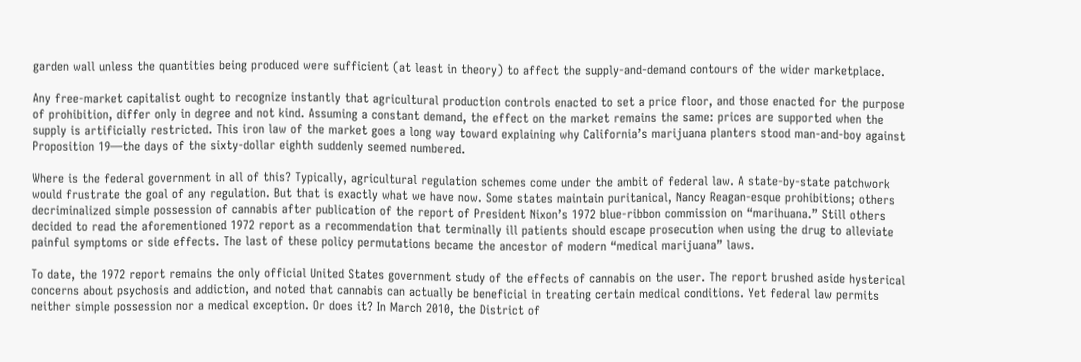garden wall unless the quantities being produced were sufficient (at least in theory) to affect the supply-and-demand contours of the wider marketplace.

Any free-market capitalist ought to recognize instantly that agricultural production controls enacted to set a price floor, and those enacted for the purpose of prohibition, differ only in degree and not kind. Assuming a constant demand, the effect on the market remains the same: prices are supported when the supply is artificially restricted. This iron law of the market goes a long way toward explaining why California’s marijuana planters stood man-and-boy against Proposition 19—the days of the sixty-dollar eighth suddenly seemed numbered.

Where is the federal government in all of this? Typically, agricultural regulation schemes come under the ambit of federal law. A state-by-state patchwork would frustrate the goal of any regulation. But that is exactly what we have now. Some states maintain puritanical, Nancy Reagan-esque prohibitions; others decriminalized simple possession of cannabis after publication of the report of President Nixon’s 1972 blue-ribbon commission on “marihuana.” Still others decided to read the aforementioned 1972 report as a recommendation that terminally ill patients should escape prosecution when using the drug to alleviate painful symptoms or side effects. The last of these policy permutations became the ancestor of modern “medical marijuana” laws.

To date, the 1972 report remains the only official United States government study of the effects of cannabis on the user. The report brushed aside hysterical concerns about psychosis and addiction, and noted that cannabis can actually be beneficial in treating certain medical conditions. Yet federal law permits neither simple possession nor a medical exception. Or does it? In March 2010, the District of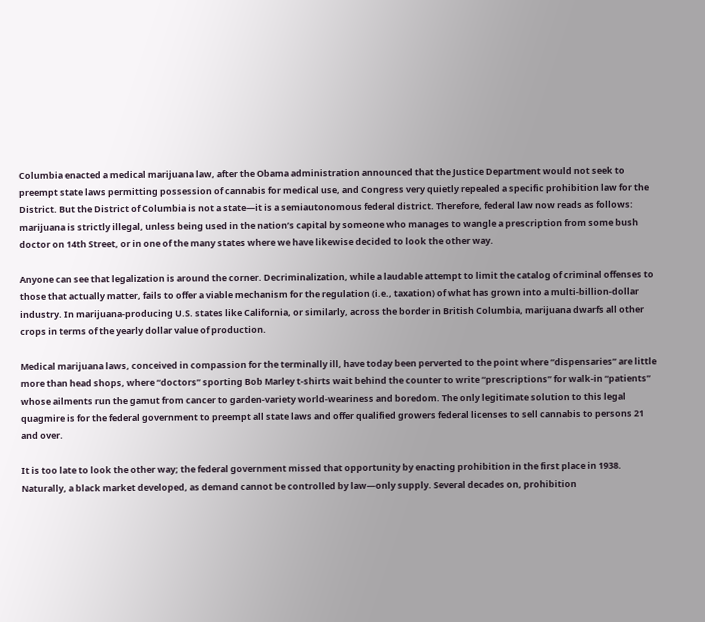Columbia enacted a medical marijuana law, after the Obama administration announced that the Justice Department would not seek to preempt state laws permitting possession of cannabis for medical use, and Congress very quietly repealed a specific prohibition law for the District. But the District of Columbia is not a state—it is a semiautonomous federal district. Therefore, federal law now reads as follows: marijuana is strictly illegal, unless being used in the nation’s capital by someone who manages to wangle a prescription from some bush doctor on 14th Street, or in one of the many states where we have likewise decided to look the other way.

Anyone can see that legalization is around the corner. Decriminalization, while a laudable attempt to limit the catalog of criminal offenses to those that actually matter, fails to offer a viable mechanism for the regulation (i.e., taxation) of what has grown into a multi-billion-dollar industry. In marijuana-producing U.S. states like California, or similarly, across the border in British Columbia, marijuana dwarfs all other crops in terms of the yearly dollar value of production.

Medical marijuana laws, conceived in compassion for the terminally ill, have today been perverted to the point where “dispensaries” are little more than head shops, where “doctors” sporting Bob Marley t-shirts wait behind the counter to write “prescriptions” for walk-in “patients” whose ailments run the gamut from cancer to garden-variety world-weariness and boredom. The only legitimate solution to this legal quagmire is for the federal government to preempt all state laws and offer qualified growers federal licenses to sell cannabis to persons 21 and over.

It is too late to look the other way; the federal government missed that opportunity by enacting prohibition in the first place in 1938. Naturally, a black market developed, as demand cannot be controlled by law—only supply. Several decades on, prohibition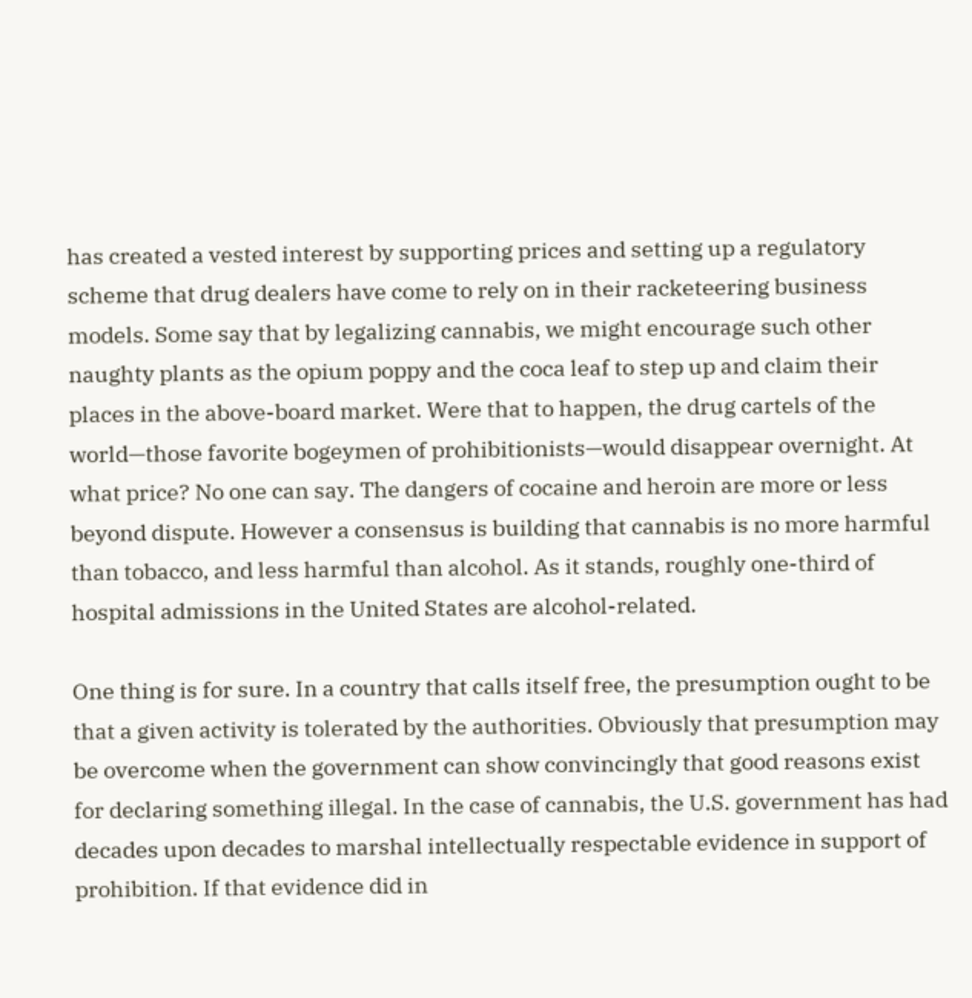has created a vested interest by supporting prices and setting up a regulatory scheme that drug dealers have come to rely on in their racketeering business models. Some say that by legalizing cannabis, we might encourage such other naughty plants as the opium poppy and the coca leaf to step up and claim their places in the above-board market. Were that to happen, the drug cartels of the world—those favorite bogeymen of prohibitionists—would disappear overnight. At what price? No one can say. The dangers of cocaine and heroin are more or less beyond dispute. However a consensus is building that cannabis is no more harmful than tobacco, and less harmful than alcohol. As it stands, roughly one-third of hospital admissions in the United States are alcohol-related.

One thing is for sure. In a country that calls itself free, the presumption ought to be that a given activity is tolerated by the authorities. Obviously that presumption may be overcome when the government can show convincingly that good reasons exist for declaring something illegal. In the case of cannabis, the U.S. government has had decades upon decades to marshal intellectually respectable evidence in support of prohibition. If that evidence did in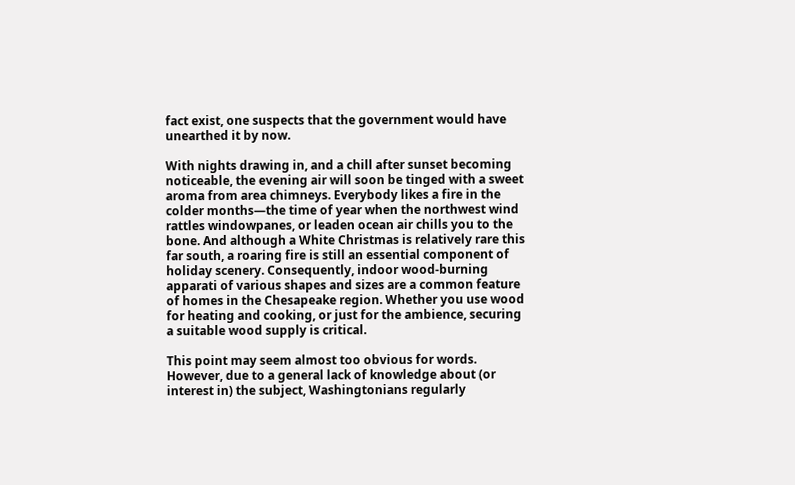fact exist, one suspects that the government would have unearthed it by now.

With nights drawing in, and a chill after sunset becoming noticeable, the evening air will soon be tinged with a sweet aroma from area chimneys. Everybody likes a fire in the colder months—the time of year when the northwest wind rattles windowpanes, or leaden ocean air chills you to the bone. And although a White Christmas is relatively rare this far south, a roaring fire is still an essential component of holiday scenery. Consequently, indoor wood-burning apparati of various shapes and sizes are a common feature of homes in the Chesapeake region. Whether you use wood for heating and cooking, or just for the ambience, securing a suitable wood supply is critical.

This point may seem almost too obvious for words. However, due to a general lack of knowledge about (or interest in) the subject, Washingtonians regularly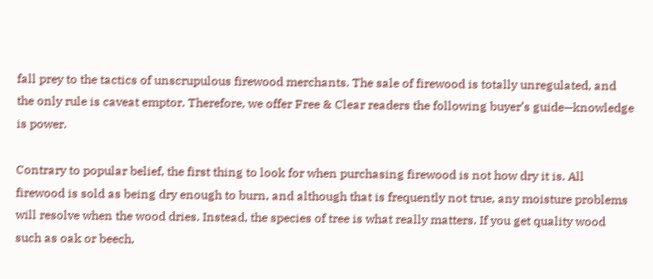fall prey to the tactics of unscrupulous firewood merchants. The sale of firewood is totally unregulated, and the only rule is caveat emptor. Therefore, we offer Free & Clear readers the following buyer’s guide—knowledge is power.

Contrary to popular belief, the first thing to look for when purchasing firewood is not how dry it is. All firewood is sold as being dry enough to burn, and although that is frequently not true, any moisture problems will resolve when the wood dries. Instead, the species of tree is what really matters. If you get quality wood such as oak or beech,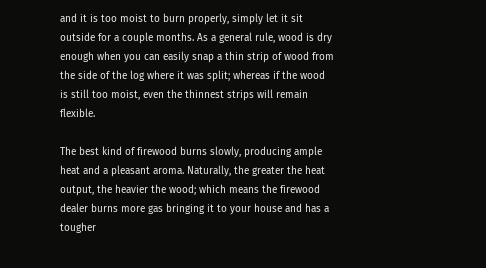and it is too moist to burn properly, simply let it sit outside for a couple months. As a general rule, wood is dry enough when you can easily snap a thin strip of wood from the side of the log where it was split; whereas if the wood is still too moist, even the thinnest strips will remain flexible.

The best kind of firewood burns slowly, producing ample heat and a pleasant aroma. Naturally, the greater the heat output, the heavier the wood; which means the firewood dealer burns more gas bringing it to your house and has a tougher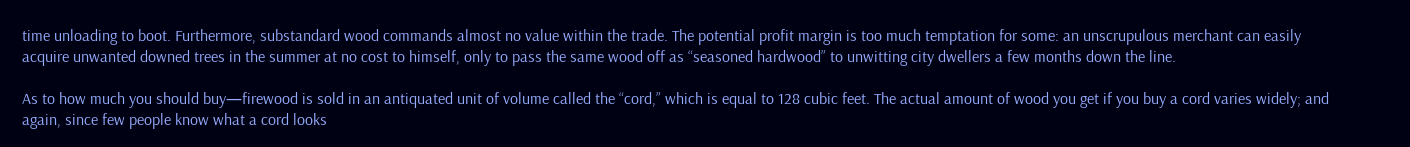time unloading to boot. Furthermore, substandard wood commands almost no value within the trade. The potential profit margin is too much temptation for some: an unscrupulous merchant can easily acquire unwanted downed trees in the summer at no cost to himself, only to pass the same wood off as “seasoned hardwood” to unwitting city dwellers a few months down the line.

As to how much you should buy—firewood is sold in an antiquated unit of volume called the “cord,” which is equal to 128 cubic feet. The actual amount of wood you get if you buy a cord varies widely; and again, since few people know what a cord looks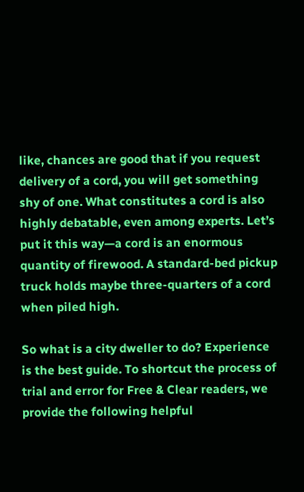like, chances are good that if you request delivery of a cord, you will get something shy of one. What constitutes a cord is also highly debatable, even among experts. Let’s put it this way—a cord is an enormous quantity of firewood. A standard-bed pickup truck holds maybe three-quarters of a cord when piled high.

So what is a city dweller to do? Experience is the best guide. To shortcut the process of trial and error for Free & Clear readers, we provide the following helpful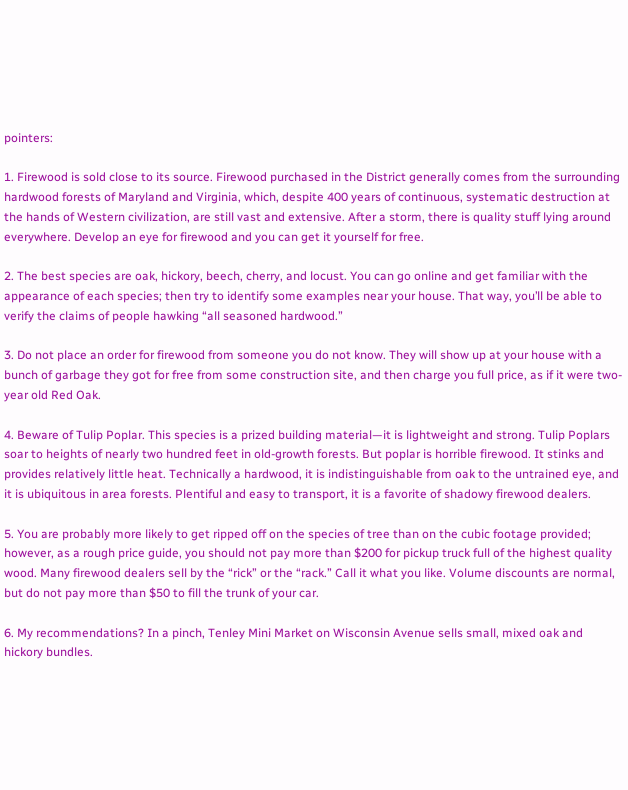pointers:

1. Firewood is sold close to its source. Firewood purchased in the District generally comes from the surrounding hardwood forests of Maryland and Virginia, which, despite 400 years of continuous, systematic destruction at the hands of Western civilization, are still vast and extensive. After a storm, there is quality stuff lying around everywhere. Develop an eye for firewood and you can get it yourself for free.

2. The best species are oak, hickory, beech, cherry, and locust. You can go online and get familiar with the appearance of each species; then try to identify some examples near your house. That way, you’ll be able to verify the claims of people hawking “all seasoned hardwood.”

3. Do not place an order for firewood from someone you do not know. They will show up at your house with a bunch of garbage they got for free from some construction site, and then charge you full price, as if it were two-year old Red Oak.

4. Beware of Tulip Poplar. This species is a prized building material—it is lightweight and strong. Tulip Poplars soar to heights of nearly two hundred feet in old-growth forests. But poplar is horrible firewood. It stinks and provides relatively little heat. Technically a hardwood, it is indistinguishable from oak to the untrained eye, and it is ubiquitous in area forests. Plentiful and easy to transport, it is a favorite of shadowy firewood dealers.

5. You are probably more likely to get ripped off on the species of tree than on the cubic footage provided; however, as a rough price guide, you should not pay more than $200 for pickup truck full of the highest quality wood. Many firewood dealers sell by the “rick” or the “rack.” Call it what you like. Volume discounts are normal, but do not pay more than $50 to fill the trunk of your car.

6. My recommendations? In a pinch, Tenley Mini Market on Wisconsin Avenue sells small, mixed oak and hickory bundles.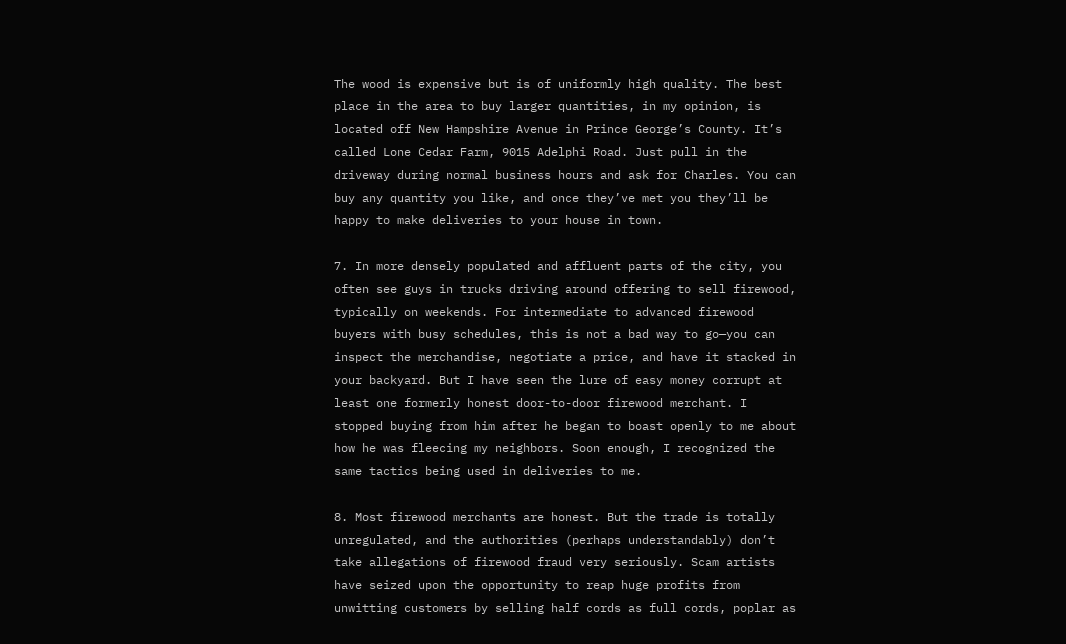The wood is expensive but is of uniformly high quality. The best place in the area to buy larger quantities, in my opinion, is located off New Hampshire Avenue in Prince George’s County. It’s called Lone Cedar Farm, 9015 Adelphi Road. Just pull in the driveway during normal business hours and ask for Charles. You can buy any quantity you like, and once they’ve met you they’ll be happy to make deliveries to your house in town.

7. In more densely populated and affluent parts of the city, you often see guys in trucks driving around offering to sell firewood, typically on weekends. For intermediate to advanced firewood buyers with busy schedules, this is not a bad way to go—you can inspect the merchandise, negotiate a price, and have it stacked in your backyard. But I have seen the lure of easy money corrupt at least one formerly honest door-to-door firewood merchant. I stopped buying from him after he began to boast openly to me about how he was fleecing my neighbors. Soon enough, I recognized the same tactics being used in deliveries to me.

8. Most firewood merchants are honest. But the trade is totally unregulated, and the authorities (perhaps understandably) don’t take allegations of firewood fraud very seriously. Scam artists have seized upon the opportunity to reap huge profits from unwitting customers by selling half cords as full cords, poplar as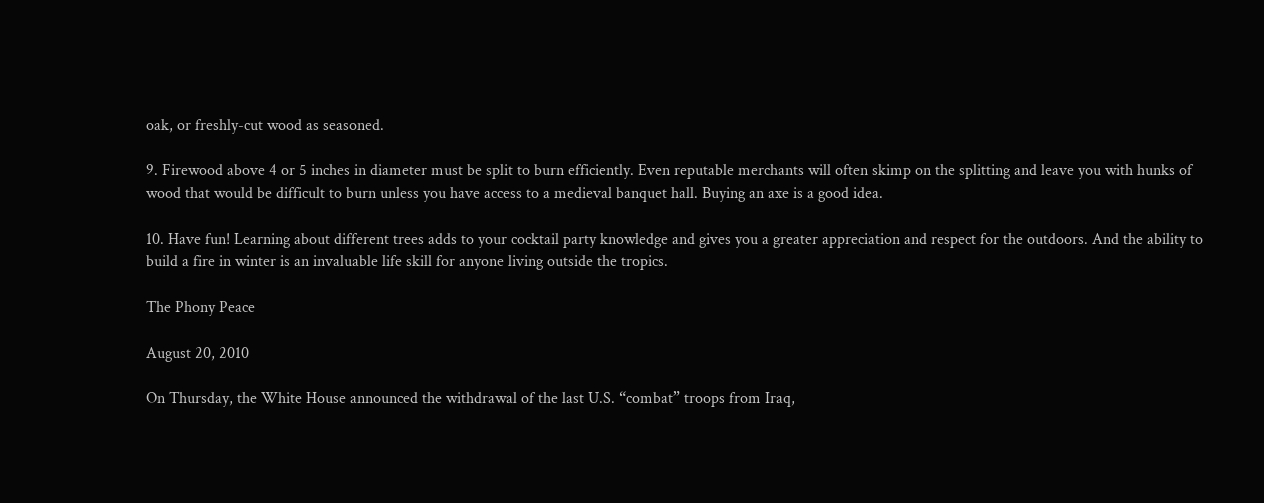oak, or freshly-cut wood as seasoned.

9. Firewood above 4 or 5 inches in diameter must be split to burn efficiently. Even reputable merchants will often skimp on the splitting and leave you with hunks of wood that would be difficult to burn unless you have access to a medieval banquet hall. Buying an axe is a good idea.

10. Have fun! Learning about different trees adds to your cocktail party knowledge and gives you a greater appreciation and respect for the outdoors. And the ability to build a fire in winter is an invaluable life skill for anyone living outside the tropics.

The Phony Peace

August 20, 2010

On Thursday, the White House announced the withdrawal of the last U.S. “combat” troops from Iraq,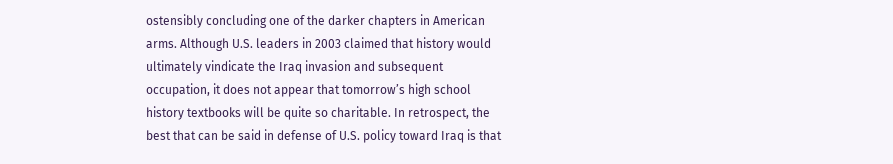ostensibly concluding one of the darker chapters in American arms. Although U.S. leaders in 2003 claimed that history would ultimately vindicate the Iraq invasion and subsequent occupation, it does not appear that tomorrow’s high school history textbooks will be quite so charitable. In retrospect, the best that can be said in defense of U.S. policy toward Iraq is that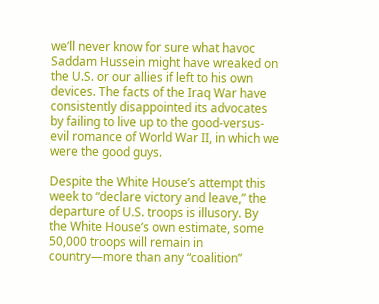we’ll never know for sure what havoc Saddam Hussein might have wreaked on the U.S. or our allies if left to his own devices. The facts of the Iraq War have consistently disappointed its advocates by failing to live up to the good-versus-evil romance of World War II, in which we were the good guys.

Despite the White House’s attempt this week to “declare victory and leave,” the departure of U.S. troops is illusory. By the White House’s own estimate, some 50,000 troops will remain in country—more than any “coalition”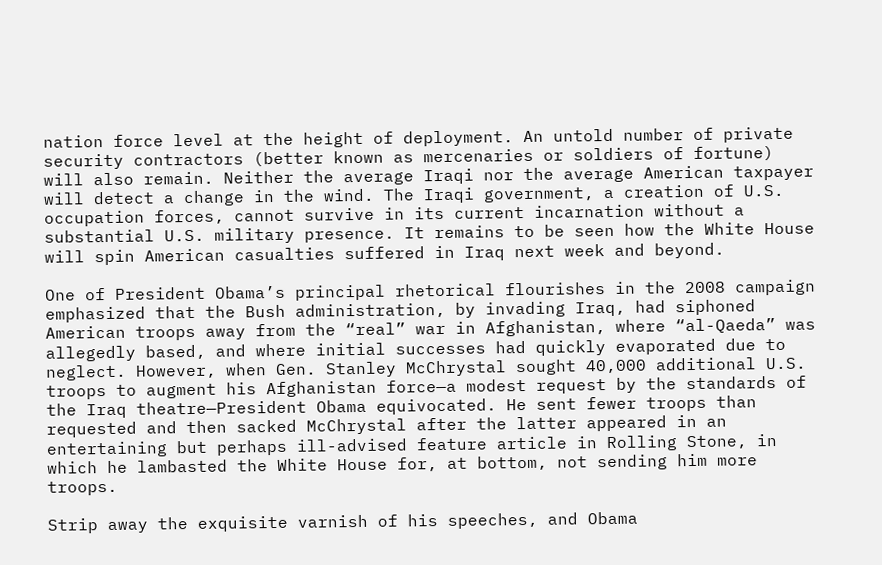nation force level at the height of deployment. An untold number of private security contractors (better known as mercenaries or soldiers of fortune) will also remain. Neither the average Iraqi nor the average American taxpayer will detect a change in the wind. The Iraqi government, a creation of U.S. occupation forces, cannot survive in its current incarnation without a substantial U.S. military presence. It remains to be seen how the White House will spin American casualties suffered in Iraq next week and beyond.

One of President Obama’s principal rhetorical flourishes in the 2008 campaign emphasized that the Bush administration, by invading Iraq, had siphoned American troops away from the “real” war in Afghanistan, where “al-Qaeda” was allegedly based, and where initial successes had quickly evaporated due to neglect. However, when Gen. Stanley McChrystal sought 40,000 additional U.S. troops to augment his Afghanistan force—a modest request by the standards of the Iraq theatre—President Obama equivocated. He sent fewer troops than requested and then sacked McChrystal after the latter appeared in an entertaining but perhaps ill-advised feature article in Rolling Stone, in which he lambasted the White House for, at bottom, not sending him more troops.

Strip away the exquisite varnish of his speeches, and Obama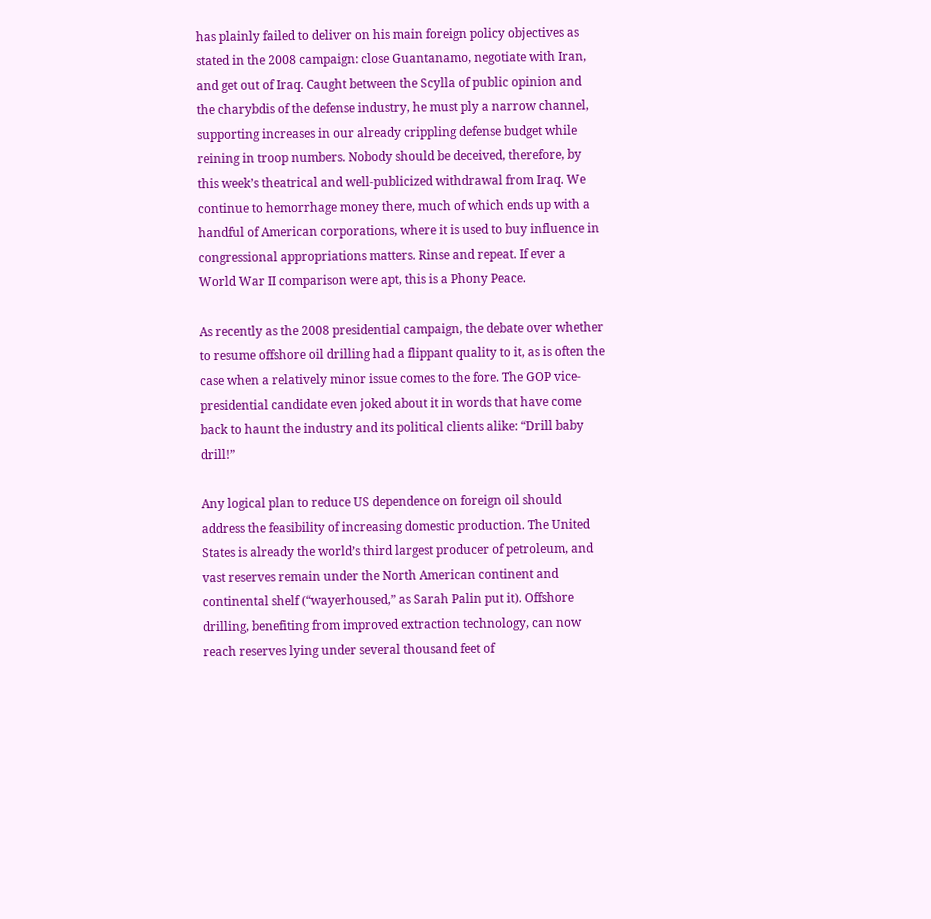has plainly failed to deliver on his main foreign policy objectives as stated in the 2008 campaign: close Guantanamo, negotiate with Iran, and get out of Iraq. Caught between the Scylla of public opinion and the charybdis of the defense industry, he must ply a narrow channel, supporting increases in our already crippling defense budget while reining in troop numbers. Nobody should be deceived, therefore, by this week’s theatrical and well-publicized withdrawal from Iraq. We continue to hemorrhage money there, much of which ends up with a handful of American corporations, where it is used to buy influence in congressional appropriations matters. Rinse and repeat. If ever a World War II comparison were apt, this is a Phony Peace.

As recently as the 2008 presidential campaign, the debate over whether to resume offshore oil drilling had a flippant quality to it, as is often the case when a relatively minor issue comes to the fore. The GOP vice-presidential candidate even joked about it in words that have come back to haunt the industry and its political clients alike: “Drill baby drill!”

Any logical plan to reduce US dependence on foreign oil should address the feasibility of increasing domestic production. The United States is already the world’s third largest producer of petroleum, and vast reserves remain under the North American continent and continental shelf (“wayerhoused,” as Sarah Palin put it). Offshore drilling, benefiting from improved extraction technology, can now reach reserves lying under several thousand feet of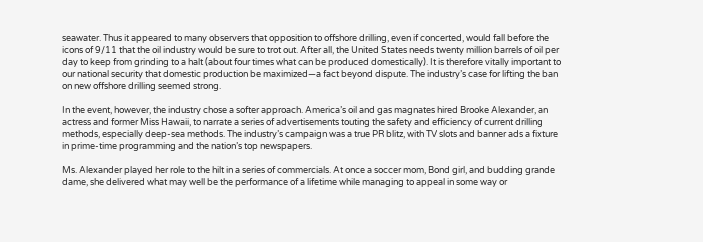seawater. Thus it appeared to many observers that opposition to offshore drilling, even if concerted, would fall before the icons of 9/11 that the oil industry would be sure to trot out. After all, the United States needs twenty million barrels of oil per day to keep from grinding to a halt (about four times what can be produced domestically). It is therefore vitally important to our national security that domestic production be maximized—a fact beyond dispute. The industry’s case for lifting the ban on new offshore drilling seemed strong.

In the event, however, the industry chose a softer approach. America’s oil and gas magnates hired Brooke Alexander, an actress and former Miss Hawaii, to narrate a series of advertisements touting the safety and efficiency of current drilling methods, especially deep-sea methods. The industry’s campaign was a true PR blitz, with TV slots and banner ads a fixture in prime-time programming and the nation’s top newspapers.

Ms. Alexander played her role to the hilt in a series of commercials. At once a soccer mom, Bond girl, and budding grande dame, she delivered what may well be the performance of a lifetime while managing to appeal in some way or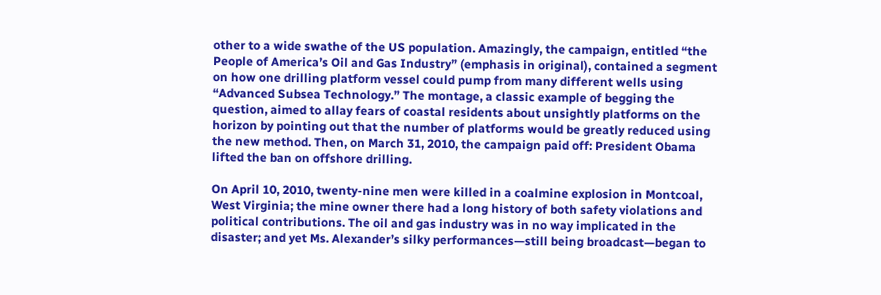other to a wide swathe of the US population. Amazingly, the campaign, entitled “the People of America’s Oil and Gas Industry” (emphasis in original), contained a segment on how one drilling platform vessel could pump from many different wells using “Advanced Subsea Technology.” The montage, a classic example of begging the question, aimed to allay fears of coastal residents about unsightly platforms on the horizon by pointing out that the number of platforms would be greatly reduced using the new method. Then, on March 31, 2010, the campaign paid off: President Obama lifted the ban on offshore drilling.

On April 10, 2010, twenty-nine men were killed in a coalmine explosion in Montcoal, West Virginia; the mine owner there had a long history of both safety violations and political contributions. The oil and gas industry was in no way implicated in the disaster; and yet Ms. Alexander’s silky performances—still being broadcast—began to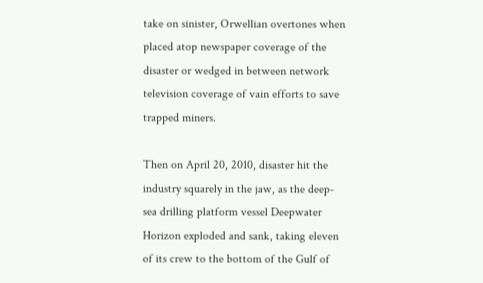take on sinister, Orwellian overtones when placed atop newspaper coverage of the disaster or wedged in between network television coverage of vain efforts to save trapped miners.

Then on April 20, 2010, disaster hit the industry squarely in the jaw, as the deep-sea drilling platform vessel Deepwater Horizon exploded and sank, taking eleven of its crew to the bottom of the Gulf of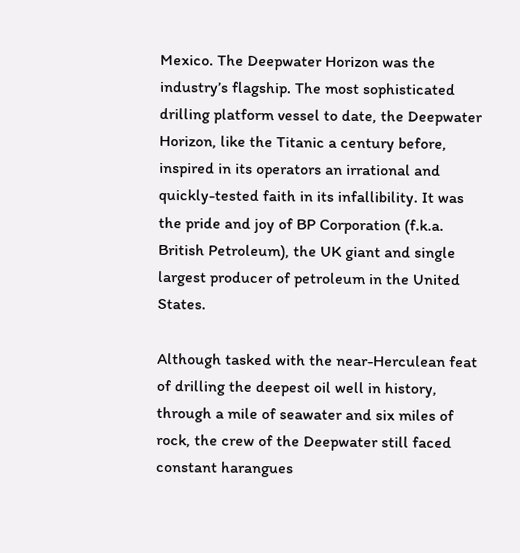Mexico. The Deepwater Horizon was the industry’s flagship. The most sophisticated drilling platform vessel to date, the Deepwater Horizon, like the Titanic a century before, inspired in its operators an irrational and quickly-tested faith in its infallibility. It was the pride and joy of BP Corporation (f.k.a. British Petroleum), the UK giant and single largest producer of petroleum in the United States.

Although tasked with the near-Herculean feat of drilling the deepest oil well in history, through a mile of seawater and six miles of rock, the crew of the Deepwater still faced constant harangues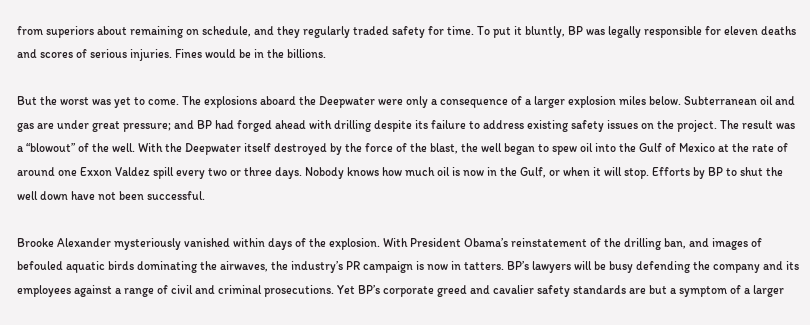from superiors about remaining on schedule, and they regularly traded safety for time. To put it bluntly, BP was legally responsible for eleven deaths and scores of serious injuries. Fines would be in the billions.

But the worst was yet to come. The explosions aboard the Deepwater were only a consequence of a larger explosion miles below. Subterranean oil and gas are under great pressure; and BP had forged ahead with drilling despite its failure to address existing safety issues on the project. The result was a “blowout” of the well. With the Deepwater itself destroyed by the force of the blast, the well began to spew oil into the Gulf of Mexico at the rate of around one Exxon Valdez spill every two or three days. Nobody knows how much oil is now in the Gulf, or when it will stop. Efforts by BP to shut the well down have not been successful.

Brooke Alexander mysteriously vanished within days of the explosion. With President Obama’s reinstatement of the drilling ban, and images of befouled aquatic birds dominating the airwaves, the industry’s PR campaign is now in tatters. BP’s lawyers will be busy defending the company and its employees against a range of civil and criminal prosecutions. Yet BP’s corporate greed and cavalier safety standards are but a symptom of a larger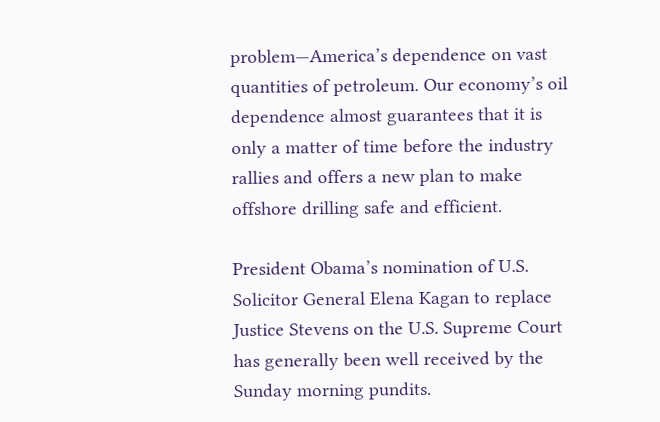problem—America’s dependence on vast quantities of petroleum. Our economy’s oil dependence almost guarantees that it is only a matter of time before the industry rallies and offers a new plan to make offshore drilling safe and efficient.

President Obama’s nomination of U.S. Solicitor General Elena Kagan to replace Justice Stevens on the U.S. Supreme Court has generally been well received by the Sunday morning pundits.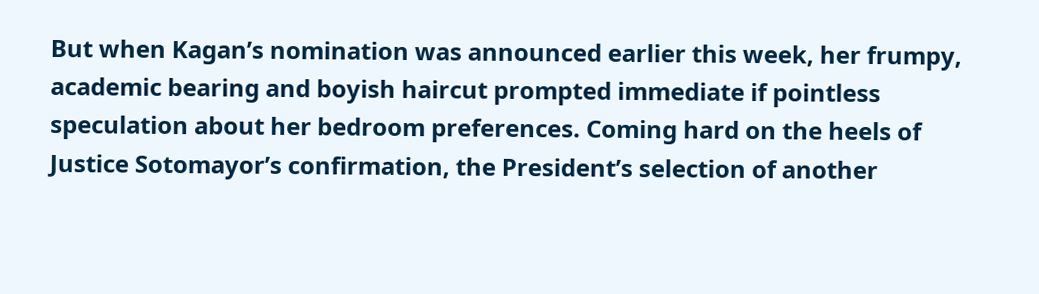But when Kagan’s nomination was announced earlier this week, her frumpy, academic bearing and boyish haircut prompted immediate if pointless speculation about her bedroom preferences. Coming hard on the heels of Justice Sotomayor’s confirmation, the President’s selection of another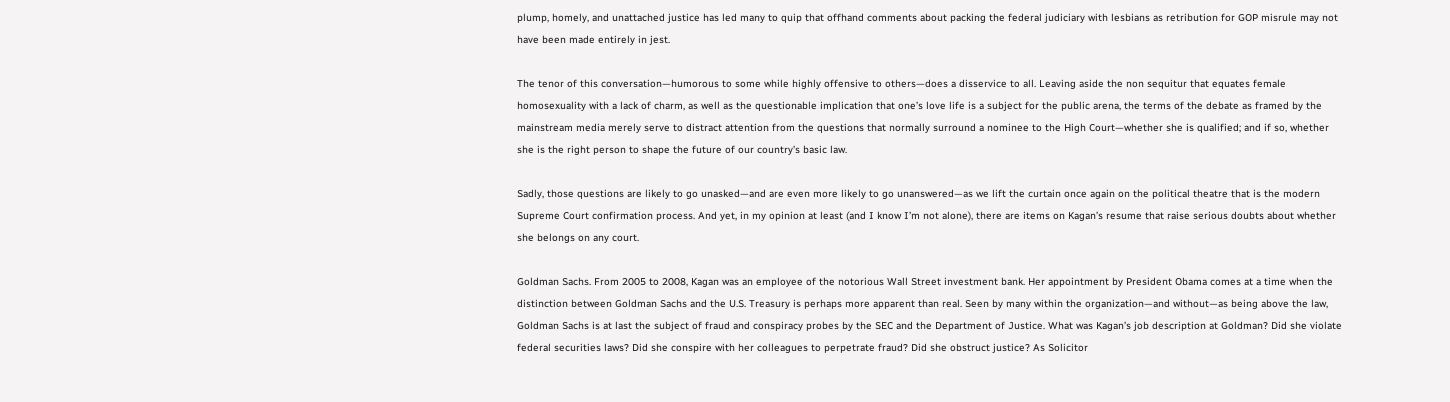plump, homely, and unattached justice has led many to quip that offhand comments about packing the federal judiciary with lesbians as retribution for GOP misrule may not have been made entirely in jest.

The tenor of this conversation—humorous to some while highly offensive to others—does a disservice to all. Leaving aside the non sequitur that equates female homosexuality with a lack of charm, as well as the questionable implication that one’s love life is a subject for the public arena, the terms of the debate as framed by the mainstream media merely serve to distract attention from the questions that normally surround a nominee to the High Court—whether she is qualified; and if so, whether she is the right person to shape the future of our country’s basic law.

Sadly, those questions are likely to go unasked—and are even more likely to go unanswered—as we lift the curtain once again on the political theatre that is the modern Supreme Court confirmation process. And yet, in my opinion at least (and I know I’m not alone), there are items on Kagan’s resume that raise serious doubts about whether she belongs on any court.

Goldman Sachs. From 2005 to 2008, Kagan was an employee of the notorious Wall Street investment bank. Her appointment by President Obama comes at a time when the distinction between Goldman Sachs and the U.S. Treasury is perhaps more apparent than real. Seen by many within the organization—and without—as being above the law, Goldman Sachs is at last the subject of fraud and conspiracy probes by the SEC and the Department of Justice. What was Kagan’s job description at Goldman? Did she violate federal securities laws? Did she conspire with her colleagues to perpetrate fraud? Did she obstruct justice? As Solicitor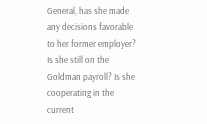General, has she made any decisions favorable to her former employer? Is she still on the Goldman payroll? Is she cooperating in the current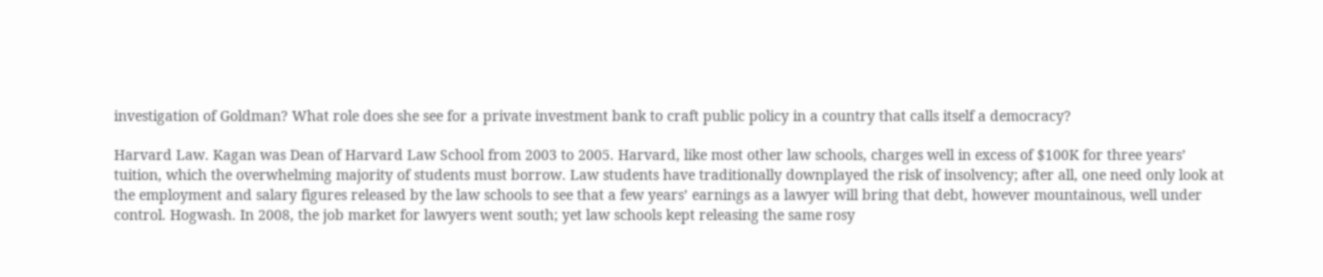investigation of Goldman? What role does she see for a private investment bank to craft public policy in a country that calls itself a democracy?

Harvard Law. Kagan was Dean of Harvard Law School from 2003 to 2005. Harvard, like most other law schools, charges well in excess of $100K for three years’ tuition, which the overwhelming majority of students must borrow. Law students have traditionally downplayed the risk of insolvency; after all, one need only look at the employment and salary figures released by the law schools to see that a few years’ earnings as a lawyer will bring that debt, however mountainous, well under control. Hogwash. In 2008, the job market for lawyers went south; yet law schools kept releasing the same rosy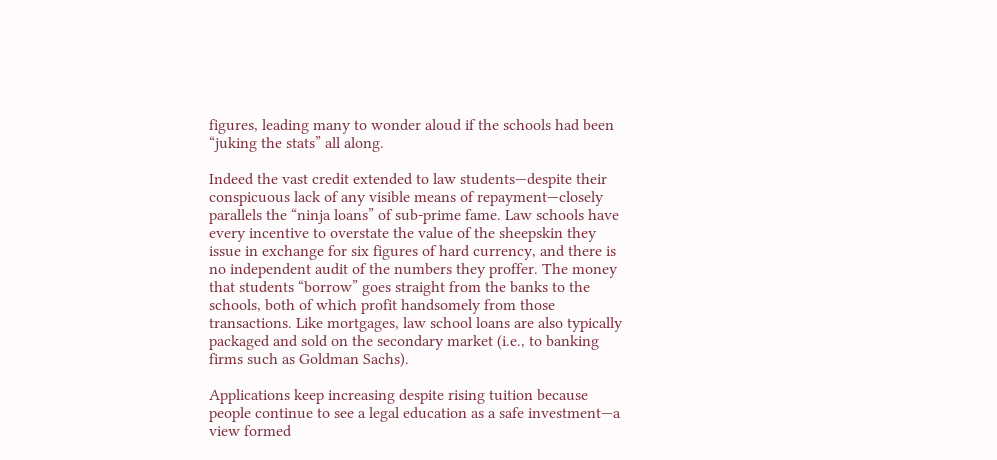figures, leading many to wonder aloud if the schools had been “juking the stats” all along.

Indeed the vast credit extended to law students—despite their conspicuous lack of any visible means of repayment—closely parallels the “ninja loans” of sub-prime fame. Law schools have every incentive to overstate the value of the sheepskin they issue in exchange for six figures of hard currency, and there is no independent audit of the numbers they proffer. The money that students “borrow” goes straight from the banks to the schools, both of which profit handsomely from those transactions. Like mortgages, law school loans are also typically packaged and sold on the secondary market (i.e., to banking firms such as Goldman Sachs).

Applications keep increasing despite rising tuition because people continue to see a legal education as a safe investment—a view formed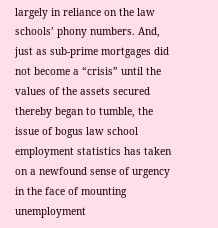largely in reliance on the law schools’ phony numbers. And, just as sub-prime mortgages did not become a “crisis” until the values of the assets secured thereby began to tumble, the issue of bogus law school employment statistics has taken on a newfound sense of urgency in the face of mounting unemployment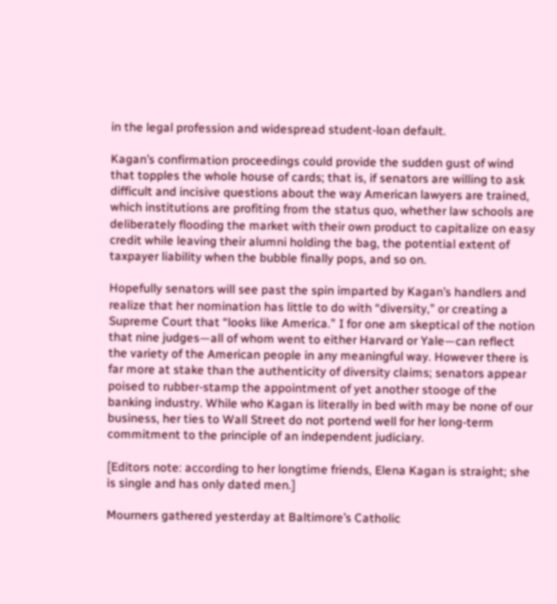in the legal profession and widespread student-loan default.

Kagan’s confirmation proceedings could provide the sudden gust of wind that topples the whole house of cards; that is, if senators are willing to ask difficult and incisive questions about the way American lawyers are trained, which institutions are profiting from the status quo, whether law schools are deliberately flooding the market with their own product to capitalize on easy credit while leaving their alumni holding the bag, the potential extent of taxpayer liability when the bubble finally pops, and so on.

Hopefully senators will see past the spin imparted by Kagan’s handlers and realize that her nomination has little to do with “diversity,” or creating a Supreme Court that “looks like America.” I for one am skeptical of the notion that nine judges—all of whom went to either Harvard or Yale—can reflect the variety of the American people in any meaningful way. However there is far more at stake than the authenticity of diversity claims; senators appear poised to rubber-stamp the appointment of yet another stooge of the banking industry. While who Kagan is literally in bed with may be none of our business, her ties to Wall Street do not portend well for her long-term commitment to the principle of an independent judiciary.

[Editors note: according to her longtime friends, Elena Kagan is straight; she is single and has only dated men.]

Mourners gathered yesterday at Baltimore’s Catholic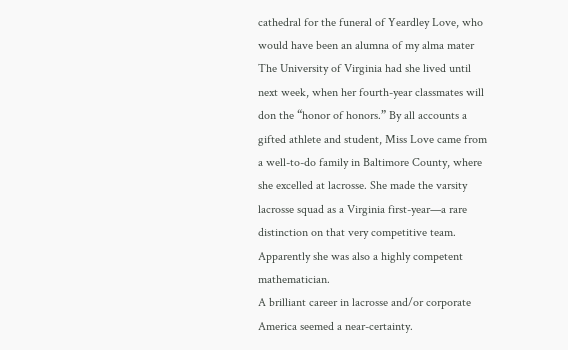cathedral for the funeral of Yeardley Love, who would have been an alumna of my alma mater The University of Virginia had she lived until next week, when her fourth-year classmates will don the “honor of honors.” By all accounts a gifted athlete and student, Miss Love came from a well-to-do family in Baltimore County, where she excelled at lacrosse. She made the varsity lacrosse squad as a Virginia first-year—a rare distinction on that very competitive team. Apparently she was also a highly competent mathematician.
A brilliant career in lacrosse and/or corporate America seemed a near-certainty.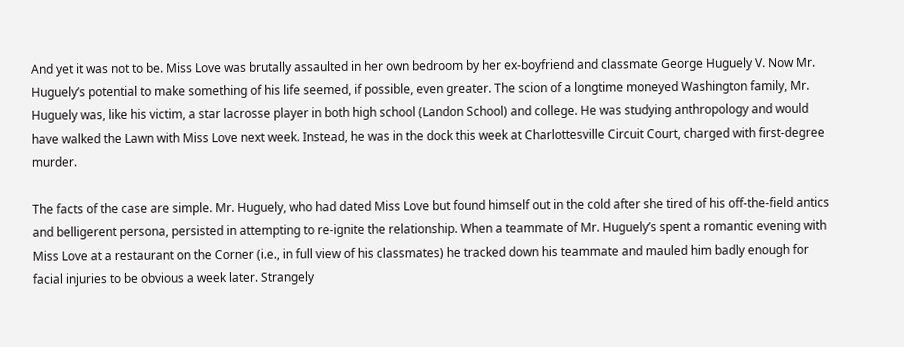And yet it was not to be. Miss Love was brutally assaulted in her own bedroom by her ex-boyfriend and classmate George Huguely V. Now Mr. Huguely’s potential to make something of his life seemed, if possible, even greater. The scion of a longtime moneyed Washington family, Mr. Huguely was, like his victim, a star lacrosse player in both high school (Landon School) and college. He was studying anthropology and would have walked the Lawn with Miss Love next week. Instead, he was in the dock this week at Charlottesville Circuit Court, charged with first-degree murder.

The facts of the case are simple. Mr. Huguely, who had dated Miss Love but found himself out in the cold after she tired of his off-the-field antics and belligerent persona, persisted in attempting to re-ignite the relationship. When a teammate of Mr. Huguely’s spent a romantic evening with Miss Love at a restaurant on the Corner (i.e., in full view of his classmates) he tracked down his teammate and mauled him badly enough for facial injuries to be obvious a week later. Strangely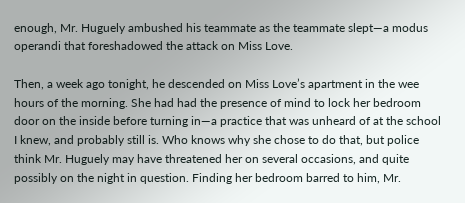enough, Mr. Huguely ambushed his teammate as the teammate slept—a modus operandi that foreshadowed the attack on Miss Love.

Then, a week ago tonight, he descended on Miss Love’s apartment in the wee hours of the morning. She had had the presence of mind to lock her bedroom door on the inside before turning in—a practice that was unheard of at the school I knew, and probably still is. Who knows why she chose to do that, but police think Mr. Huguely may have threatened her on several occasions, and quite possibly on the night in question. Finding her bedroom barred to him, Mr.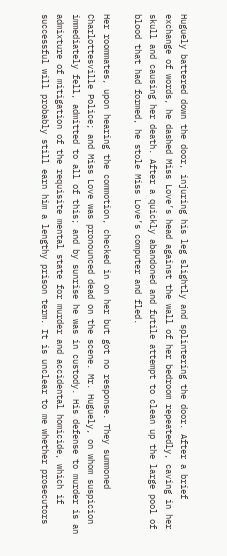Huguely battered down the door, injuring his leg slightly and splintering the door. After a brief exchange of words, he dashed Miss Love’s head against the wall of her bedroom repeatedly, caving in her skull and causing her death. After a quickly abandoned and futile attempt to clean up the large pool of blood that had formed, he stole Miss Love’s computer and fled.

Her roommates, upon hearing the commotion, checked in on her but got no response. They summoned Charlottesville Police; and Miss Love was pronounced dead on the scene. Mr. Huguely, on whom suspicion immediately fell, admitted to all of this; and by sunrise he was in custody. His defense to murder is an admixture of mitigation of the requisite mental state for murder and accidental homicide, which if successful will probably still earn him a lengthy prison term. It is unclear to me whether prosecutors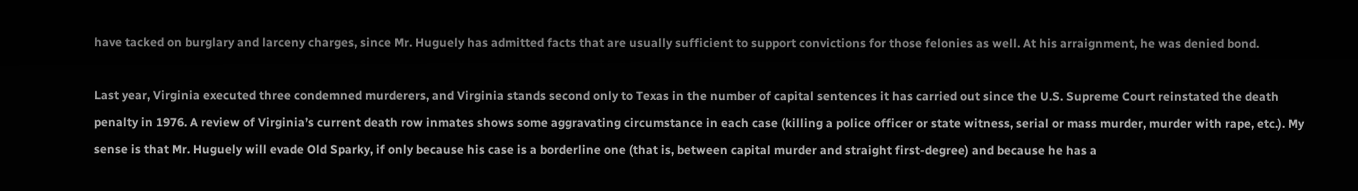have tacked on burglary and larceny charges, since Mr. Huguely has admitted facts that are usually sufficient to support convictions for those felonies as well. At his arraignment, he was denied bond.

Last year, Virginia executed three condemned murderers, and Virginia stands second only to Texas in the number of capital sentences it has carried out since the U.S. Supreme Court reinstated the death penalty in 1976. A review of Virginia’s current death row inmates shows some aggravating circumstance in each case (killing a police officer or state witness, serial or mass murder, murder with rape, etc.). My sense is that Mr. Huguely will evade Old Sparky, if only because his case is a borderline one (that is, between capital murder and straight first-degree) and because he has a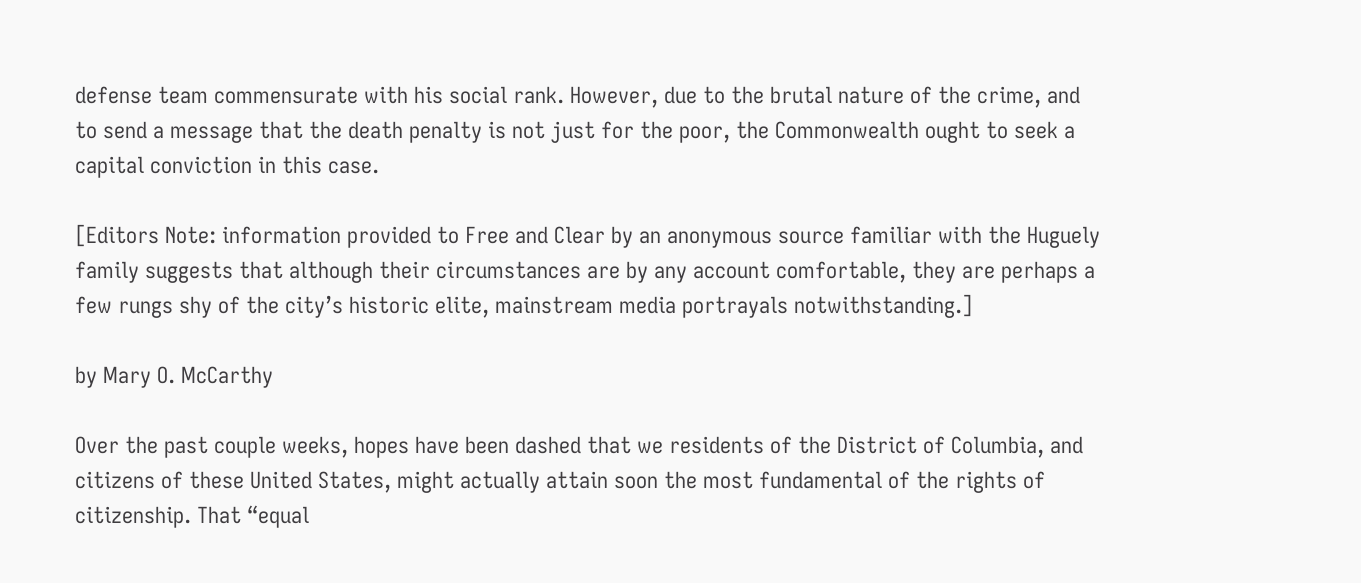defense team commensurate with his social rank. However, due to the brutal nature of the crime, and to send a message that the death penalty is not just for the poor, the Commonwealth ought to seek a capital conviction in this case.

[Editors Note: information provided to Free and Clear by an anonymous source familiar with the Huguely family suggests that although their circumstances are by any account comfortable, they are perhaps a few rungs shy of the city’s historic elite, mainstream media portrayals notwithstanding.]

by Mary O. McCarthy

Over the past couple weeks, hopes have been dashed that we residents of the District of Columbia, and citizens of these United States, might actually attain soon the most fundamental of the rights of citizenship. That “equal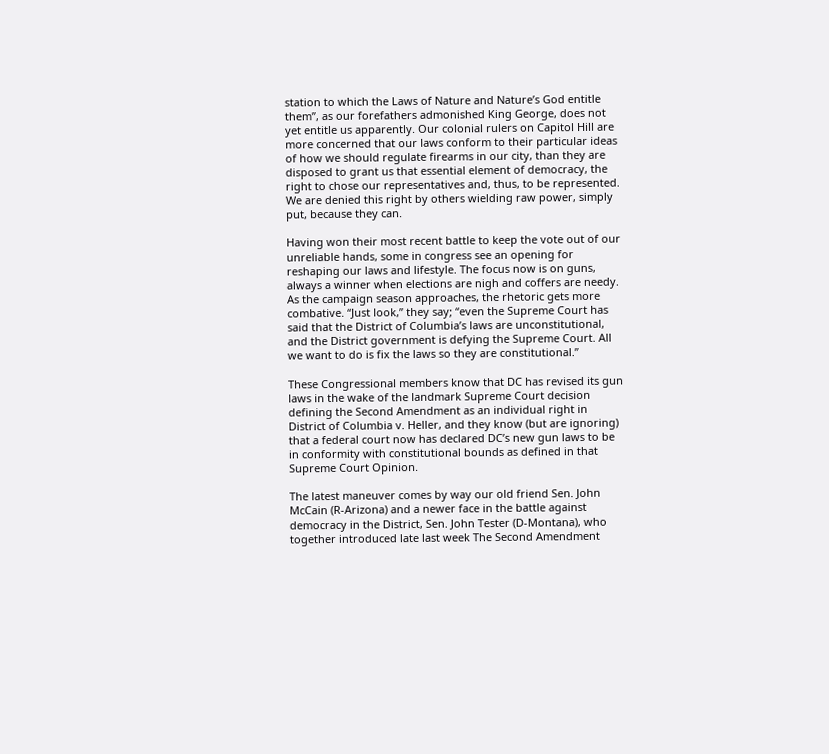station to which the Laws of Nature and Nature’s God entitle them”, as our forefathers admonished King George, does not yet entitle us apparently. Our colonial rulers on Capitol Hill are more concerned that our laws conform to their particular ideas of how we should regulate firearms in our city, than they are disposed to grant us that essential element of democracy, the right to chose our representatives and, thus, to be represented. We are denied this right by others wielding raw power, simply put, because they can.

Having won their most recent battle to keep the vote out of our unreliable hands, some in congress see an opening for reshaping our laws and lifestyle. The focus now is on guns, always a winner when elections are nigh and coffers are needy. As the campaign season approaches, the rhetoric gets more combative. “Just look,” they say; “even the Supreme Court has said that the District of Columbia’s laws are unconstitutional, and the District government is defying the Supreme Court. All we want to do is fix the laws so they are constitutional.”

These Congressional members know that DC has revised its gun laws in the wake of the landmark Supreme Court decision defining the Second Amendment as an individual right in District of Columbia v. Heller, and they know (but are ignoring) that a federal court now has declared DC’s new gun laws to be in conformity with constitutional bounds as defined in that Supreme Court Opinion.

The latest maneuver comes by way our old friend Sen. John McCain (R-Arizona) and a newer face in the battle against democracy in the District, Sen. John Tester (D-Montana), who together introduced late last week The Second Amendment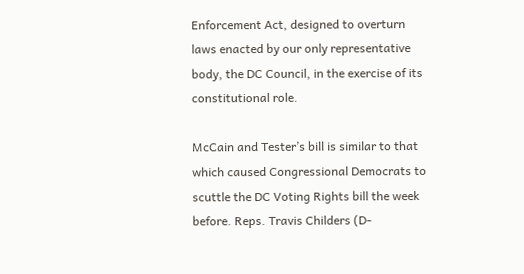Enforcement Act, designed to overturn laws enacted by our only representative body, the DC Council, in the exercise of its constitutional role.

McCain and Tester’s bill is similar to that which caused Congressional Democrats to scuttle the DC Voting Rights bill the week before. Reps. Travis Childers (D-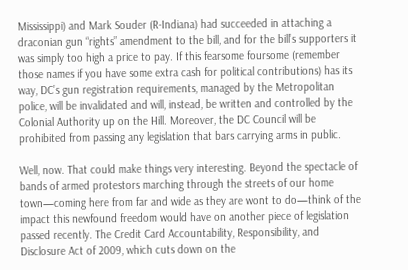Mississippi) and Mark Souder (R-Indiana) had succeeded in attaching a draconian gun “rights” amendment to the bill, and for the bill’s supporters it was simply too high a price to pay. If this fearsome foursome (remember those names if you have some extra cash for political contributions) has its way, DC’s gun registration requirements, managed by the Metropolitan police, will be invalidated and will, instead, be written and controlled by the Colonial Authority up on the Hill. Moreover, the DC Council will be prohibited from passing any legislation that bars carrying arms in public.

Well, now. That could make things very interesting. Beyond the spectacle of bands of armed protestors marching through the streets of our home town—coming here from far and wide as they are wont to do—think of the impact this newfound freedom would have on another piece of legislation passed recently. The Credit Card Accountability, Responsibility, and Disclosure Act of 2009, which cuts down on the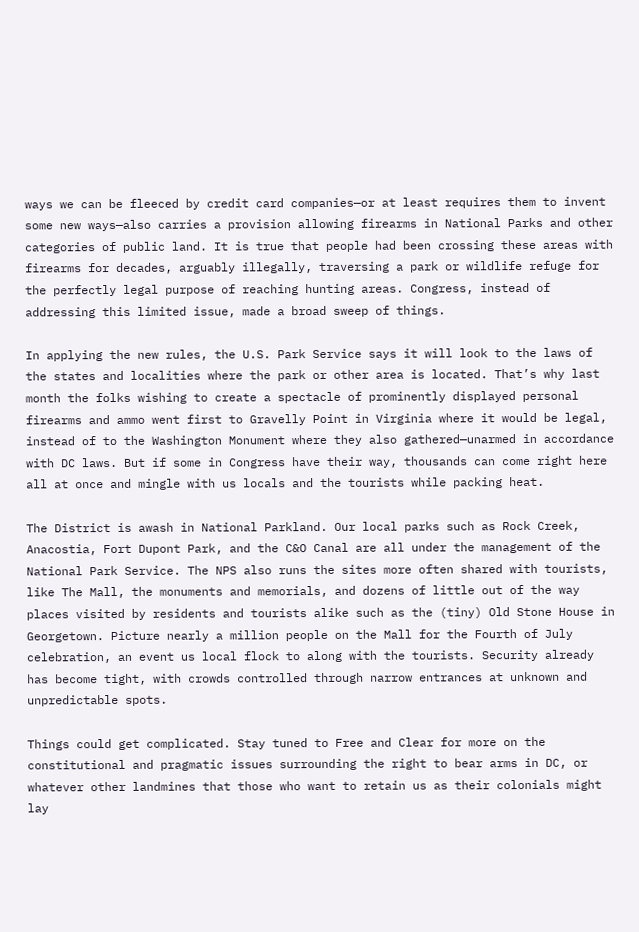ways we can be fleeced by credit card companies—or at least requires them to invent some new ways—also carries a provision allowing firearms in National Parks and other categories of public land. It is true that people had been crossing these areas with firearms for decades, arguably illegally, traversing a park or wildlife refuge for the perfectly legal purpose of reaching hunting areas. Congress, instead of addressing this limited issue, made a broad sweep of things.

In applying the new rules, the U.S. Park Service says it will look to the laws of the states and localities where the park or other area is located. That’s why last month the folks wishing to create a spectacle of prominently displayed personal firearms and ammo went first to Gravelly Point in Virginia where it would be legal, instead of to the Washington Monument where they also gathered—unarmed in accordance with DC laws. But if some in Congress have their way, thousands can come right here all at once and mingle with us locals and the tourists while packing heat.

The District is awash in National Parkland. Our local parks such as Rock Creek, Anacostia, Fort Dupont Park, and the C&O Canal are all under the management of the National Park Service. The NPS also runs the sites more often shared with tourists, like The Mall, the monuments and memorials, and dozens of little out of the way places visited by residents and tourists alike such as the (tiny) Old Stone House in Georgetown. Picture nearly a million people on the Mall for the Fourth of July celebration, an event us local flock to along with the tourists. Security already has become tight, with crowds controlled through narrow entrances at unknown and unpredictable spots.

Things could get complicated. Stay tuned to Free and Clear for more on the constitutional and pragmatic issues surrounding the right to bear arms in DC, or whatever other landmines that those who want to retain us as their colonials might lay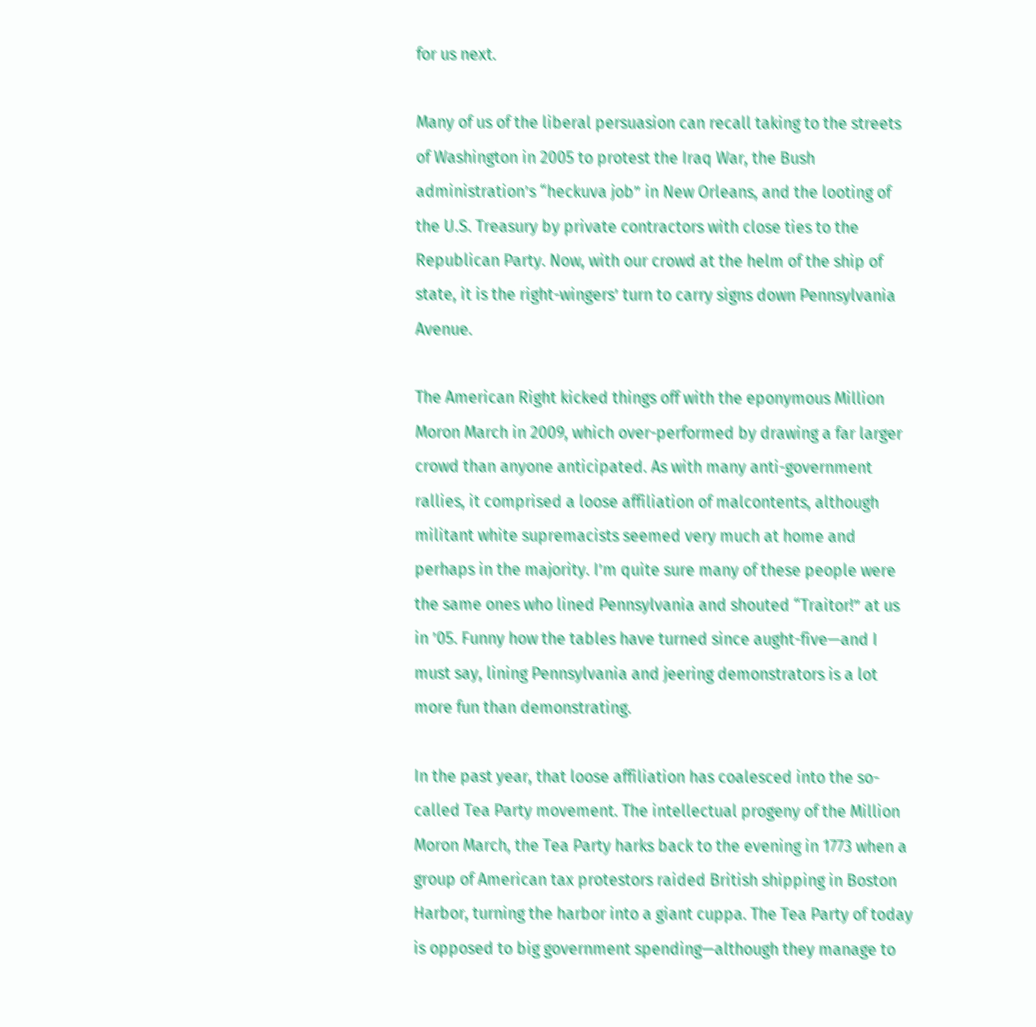for us next.

Many of us of the liberal persuasion can recall taking to the streets of Washington in 2005 to protest the Iraq War, the Bush administration’s “heckuva job” in New Orleans, and the looting of the U.S. Treasury by private contractors with close ties to the Republican Party. Now, with our crowd at the helm of the ship of state, it is the right-wingers’ turn to carry signs down Pennsylvania Avenue.

The American Right kicked things off with the eponymous Million Moron March in 2009, which over-performed by drawing a far larger crowd than anyone anticipated. As with many anti-government rallies, it comprised a loose affiliation of malcontents, although militant white supremacists seemed very much at home and perhaps in the majority. I’m quite sure many of these people were the same ones who lined Pennsylvania and shouted “Traitor!” at us in ’05. Funny how the tables have turned since aught-five—and I must say, lining Pennsylvania and jeering demonstrators is a lot more fun than demonstrating.

In the past year, that loose affiliation has coalesced into the so-called Tea Party movement. The intellectual progeny of the Million Moron March, the Tea Party harks back to the evening in 1773 when a group of American tax protestors raided British shipping in Boston Harbor, turning the harbor into a giant cuppa. The Tea Party of today is opposed to big government spending—although they manage to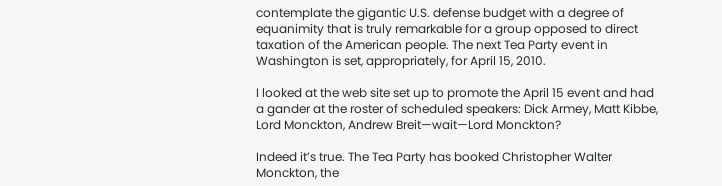contemplate the gigantic U.S. defense budget with a degree of equanimity that is truly remarkable for a group opposed to direct taxation of the American people. The next Tea Party event in Washington is set, appropriately, for April 15, 2010.

I looked at the web site set up to promote the April 15 event and had a gander at the roster of scheduled speakers: Dick Armey, Matt Kibbe, Lord Monckton, Andrew Breit—wait—Lord Monckton?

Indeed it’s true. The Tea Party has booked Christopher Walter Monckton, the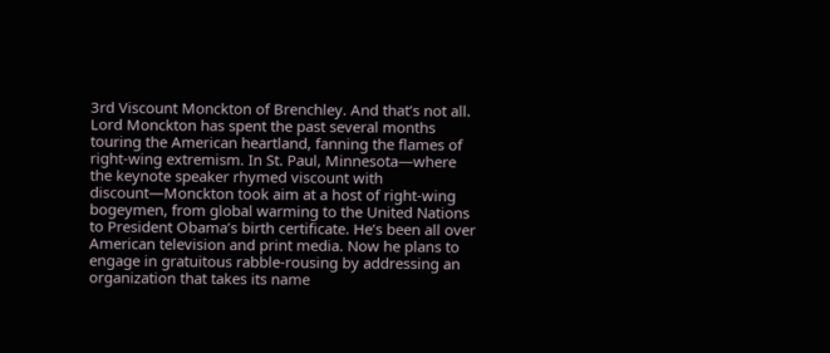3rd Viscount Monckton of Brenchley. And that’s not all. Lord Monckton has spent the past several months touring the American heartland, fanning the flames of right-wing extremism. In St. Paul, Minnesota—where the keynote speaker rhymed viscount with discount—Monckton took aim at a host of right-wing bogeymen, from global warming to the United Nations to President Obama’s birth certificate. He’s been all over American television and print media. Now he plans to engage in gratuitous rabble-rousing by addressing an organization that takes its name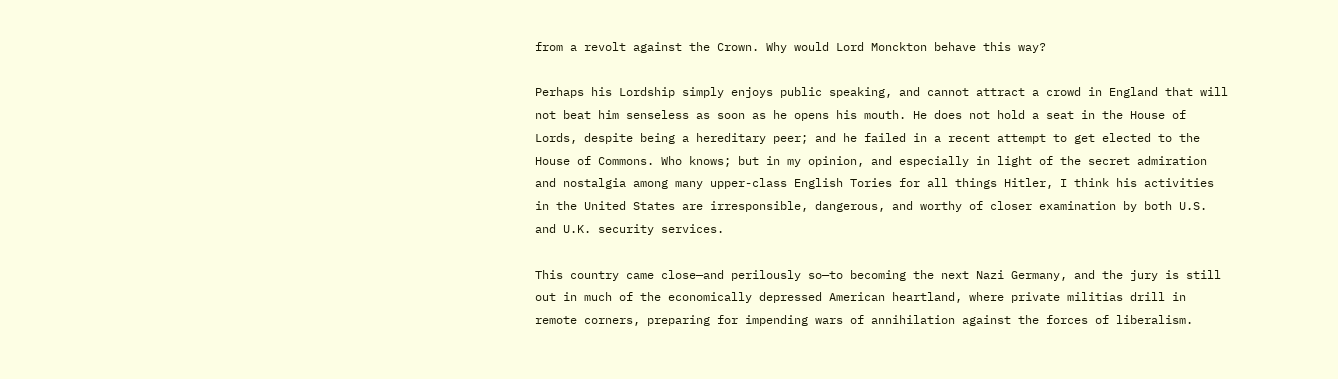from a revolt against the Crown. Why would Lord Monckton behave this way?

Perhaps his Lordship simply enjoys public speaking, and cannot attract a crowd in England that will not beat him senseless as soon as he opens his mouth. He does not hold a seat in the House of Lords, despite being a hereditary peer; and he failed in a recent attempt to get elected to the House of Commons. Who knows; but in my opinion, and especially in light of the secret admiration and nostalgia among many upper-class English Tories for all things Hitler, I think his activities in the United States are irresponsible, dangerous, and worthy of closer examination by both U.S. and U.K. security services.

This country came close—and perilously so—to becoming the next Nazi Germany, and the jury is still out in much of the economically depressed American heartland, where private militias drill in remote corners, preparing for impending wars of annihilation against the forces of liberalism.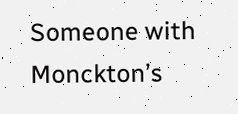Someone with Monckton’s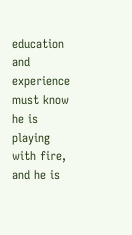education and experience must know he is playing with fire, and he is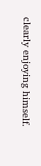clearly enjoying himself.